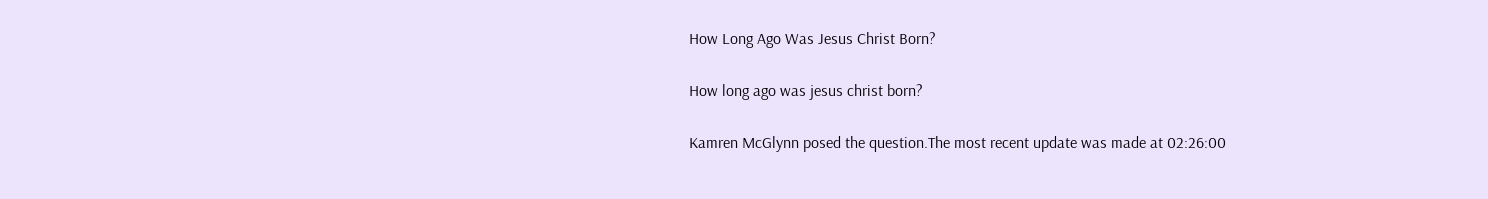How Long Ago Was Jesus Christ Born?

How long ago was jesus christ born?

Kamren McGlynn posed the question.The most recent update was made at 02:26:00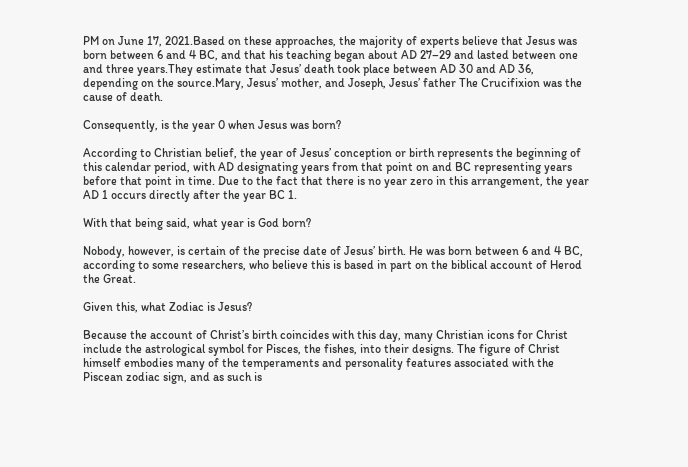PM on June 17, 2021.Based on these approaches, the majority of experts believe that Jesus was born between 6 and 4 BC, and that his teaching began about AD 27–29 and lasted between one and three years.They estimate that Jesus’ death took place between AD 30 and AD 36, depending on the source.Mary, Jesus’ mother, and Joseph, Jesus’ father The Crucifixion was the cause of death.

Consequently, is the year 0 when Jesus was born?

According to Christian belief, the year of Jesus’ conception or birth represents the beginning of this calendar period, with AD designating years from that point on and BC representing years before that point in time. Due to the fact that there is no year zero in this arrangement, the year AD 1 occurs directly after the year BC 1.

With that being said, what year is God born?

Nobody, however, is certain of the precise date of Jesus’ birth. He was born between 6 and 4 BC, according to some researchers, who believe this is based in part on the biblical account of Herod the Great.

Given this, what Zodiac is Jesus?

Because the account of Christ’s birth coincides with this day, many Christian icons for Christ include the astrological symbol for Pisces, the fishes, into their designs. The figure of Christ himself embodies many of the temperaments and personality features associated with the Piscean zodiac sign, and as such is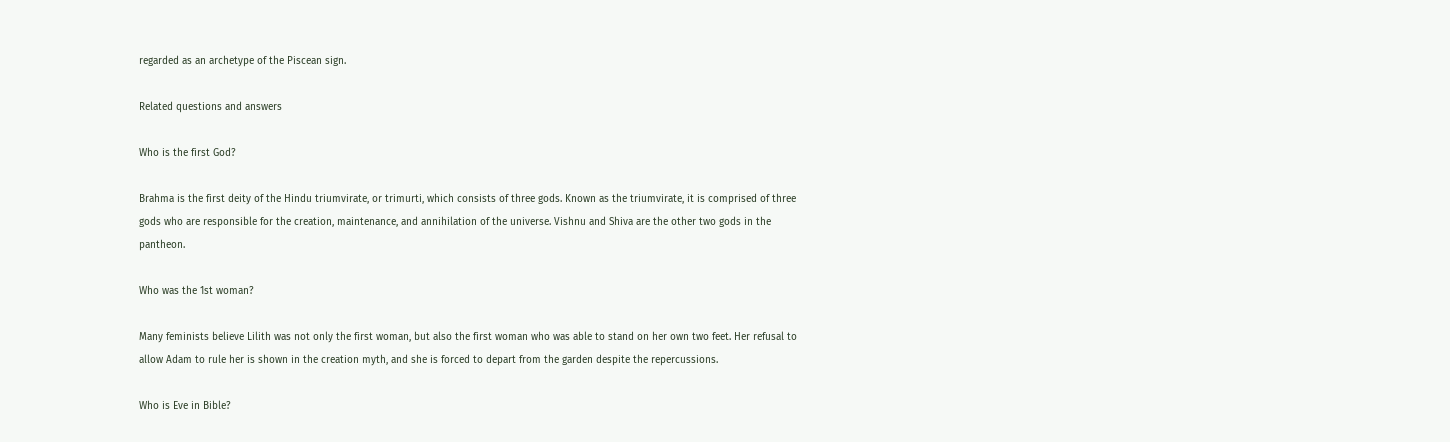regarded as an archetype of the Piscean sign.

Related questions and answers

Who is the first God?

Brahma is the first deity of the Hindu triumvirate, or trimurti, which consists of three gods. Known as the triumvirate, it is comprised of three gods who are responsible for the creation, maintenance, and annihilation of the universe. Vishnu and Shiva are the other two gods in the pantheon.

Who was the 1st woman?

Many feminists believe Lilith was not only the first woman, but also the first woman who was able to stand on her own two feet. Her refusal to allow Adam to rule her is shown in the creation myth, and she is forced to depart from the garden despite the repercussions.

Who is Eve in Bible?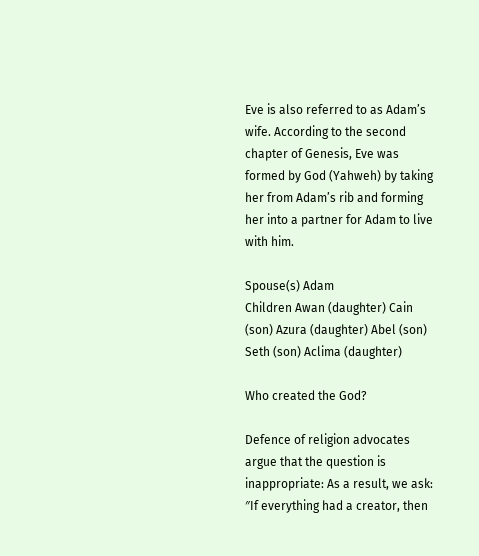Eve is also referred to as Adam’s wife. According to the second chapter of Genesis, Eve was formed by God (Yahweh) by taking her from Adam’s rib and forming her into a partner for Adam to live with him.

Spouse(s) Adam
Children Awan (daughter) Cain (son) Azura (daughter) Abel (son) Seth (son) Aclima (daughter)

Who created the God?

Defence of religion advocates argue that the question is inappropriate: As a result, we ask: ″If everything had a creator, then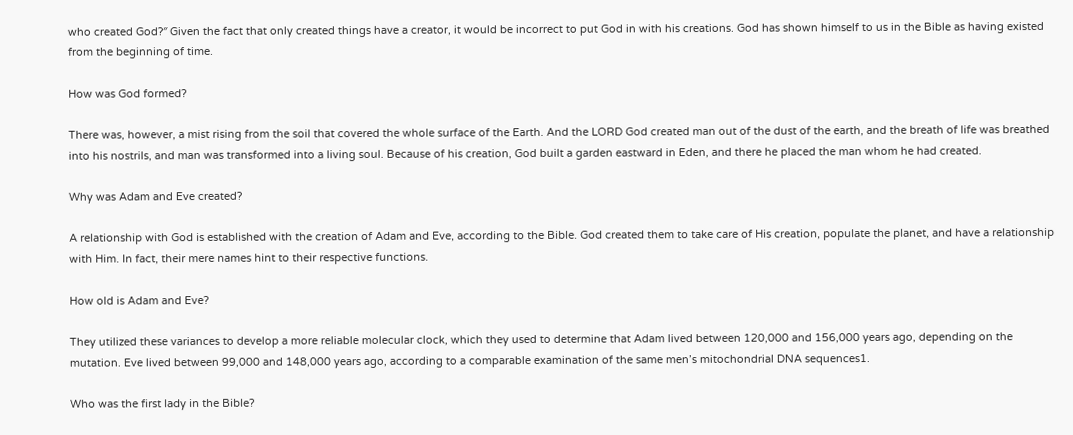who created God?″ Given the fact that only created things have a creator, it would be incorrect to put God in with his creations. God has shown himself to us in the Bible as having existed from the beginning of time.

How was God formed?

There was, however, a mist rising from the soil that covered the whole surface of the Earth. And the LORD God created man out of the dust of the earth, and the breath of life was breathed into his nostrils, and man was transformed into a living soul. Because of his creation, God built a garden eastward in Eden, and there he placed the man whom he had created.

Why was Adam and Eve created?

A relationship with God is established with the creation of Adam and Eve, according to the Bible. God created them to take care of His creation, populate the planet, and have a relationship with Him. In fact, their mere names hint to their respective functions.

How old is Adam and Eve?

They utilized these variances to develop a more reliable molecular clock, which they used to determine that Adam lived between 120,000 and 156,000 years ago, depending on the mutation. Eve lived between 99,000 and 148,000 years ago, according to a comparable examination of the same men’s mitochondrial DNA sequences1.

Who was the first lady in the Bible?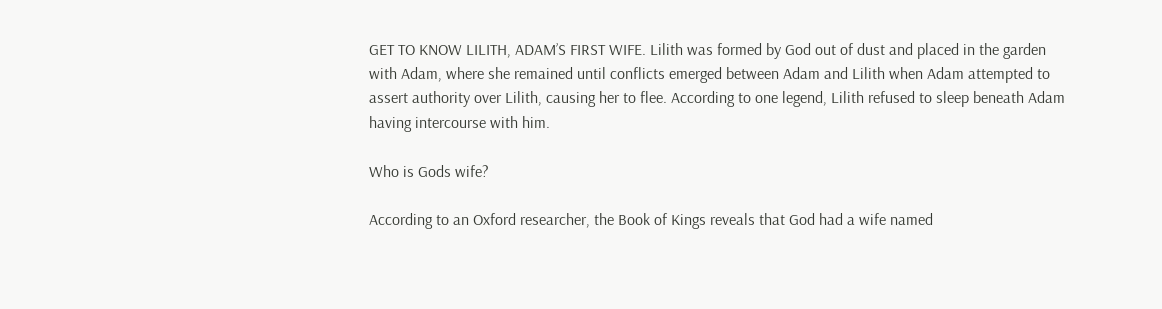GET TO KNOW LILITH, ADAM’S FIRST WIFE. Lilith was formed by God out of dust and placed in the garden with Adam, where she remained until conflicts emerged between Adam and Lilith when Adam attempted to assert authority over Lilith, causing her to flee. According to one legend, Lilith refused to sleep beneath Adam having intercourse with him.

Who is Gods wife?

According to an Oxford researcher, the Book of Kings reveals that God had a wife named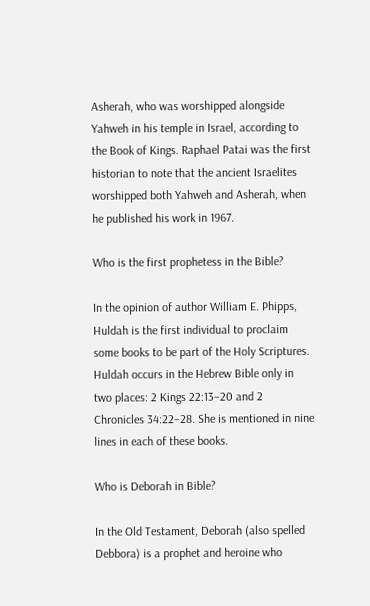Asherah, who was worshipped alongside Yahweh in his temple in Israel, according to the Book of Kings. Raphael Patai was the first historian to note that the ancient Israelites worshipped both Yahweh and Asherah, when he published his work in 1967.

Who is the first prophetess in the Bible?

In the opinion of author William E. Phipps, Huldah is the first individual to proclaim some books to be part of the Holy Scriptures. Huldah occurs in the Hebrew Bible only in two places: 2 Kings 22:13–20 and 2 Chronicles 34:22–28. She is mentioned in nine lines in each of these books.

Who is Deborah in Bible?

In the Old Testament, Deborah (also spelled Debbora) is a prophet and heroine who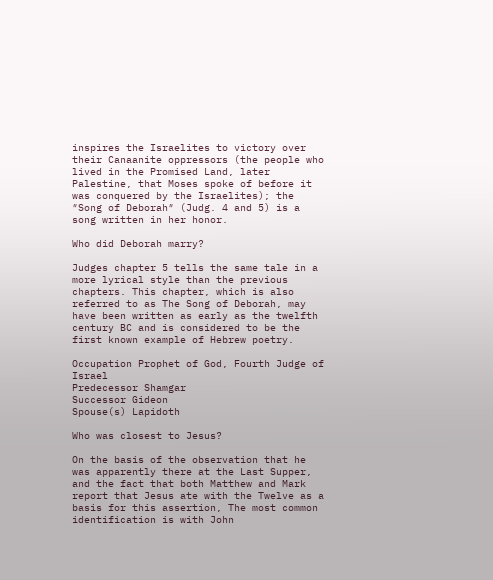inspires the Israelites to victory over their Canaanite oppressors (the people who lived in the Promised Land, later Palestine, that Moses spoke of before it was conquered by the Israelites); the ″Song of Deborah″ (Judg. 4 and 5) is a song written in her honor.

Who did Deborah marry?

Judges chapter 5 tells the same tale in a more lyrical style than the previous chapters. This chapter, which is also referred to as The Song of Deborah, may have been written as early as the twelfth century BC and is considered to be the first known example of Hebrew poetry.

Occupation Prophet of God, Fourth Judge of Israel
Predecessor Shamgar
Successor Gideon
Spouse(s) Lapidoth

Who was closest to Jesus?

On the basis of the observation that he was apparently there at the Last Supper, and the fact that both Matthew and Mark report that Jesus ate with the Twelve as a basis for this assertion, The most common identification is with John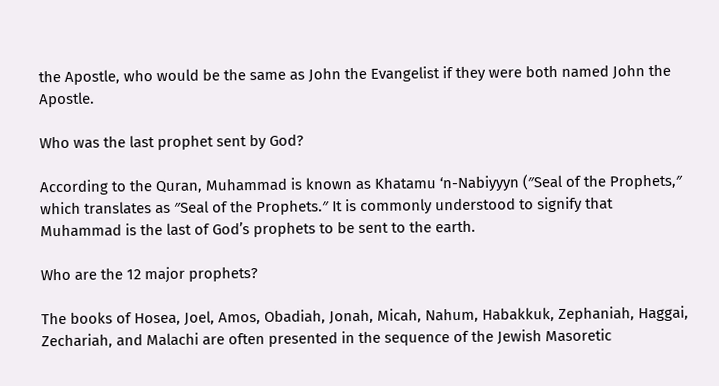the Apostle, who would be the same as John the Evangelist if they were both named John the Apostle.

Who was the last prophet sent by God?

According to the Quran, Muhammad is known as Khatamu ‘n-Nabiyyyn (″Seal of the Prophets,″ which translates as ″Seal of the Prophets.″ It is commonly understood to signify that Muhammad is the last of God’s prophets to be sent to the earth.

Who are the 12 major prophets?

The books of Hosea, Joel, Amos, Obadiah, Jonah, Micah, Nahum, Habakkuk, Zephaniah, Haggai, Zechariah, and Malachi are often presented in the sequence of the Jewish Masoretic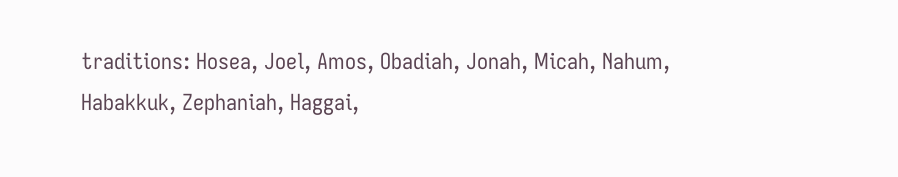traditions: Hosea, Joel, Amos, Obadiah, Jonah, Micah, Nahum, Habakkuk, Zephaniah, Haggai,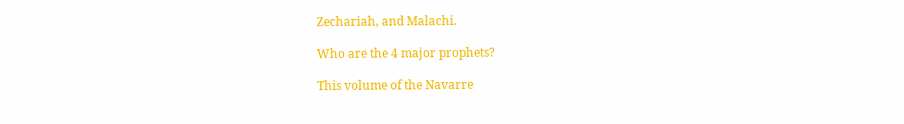Zechariah, and Malachi.

Who are the 4 major prophets?

This volume of the Navarre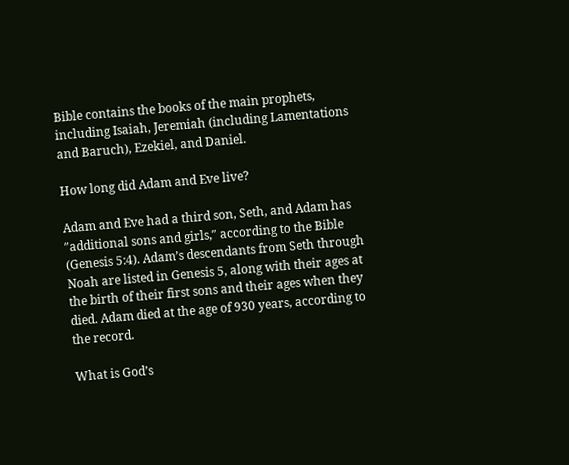Bible contains the books of the main prophets, including Isaiah, Jeremiah (including Lamentations and Baruch), Ezekiel, and Daniel.

How long did Adam and Eve live?

Adam and Eve had a third son, Seth, and Adam has ″additional sons and girls,″ according to the Bible (Genesis 5:4). Adam’s descendants from Seth through Noah are listed in Genesis 5, along with their ages at the birth of their first sons and their ages when they died. Adam died at the age of 930 years, according to the record.

What is God’s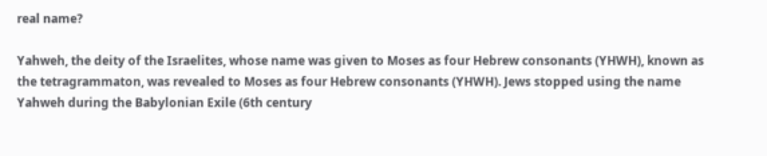real name?

Yahweh, the deity of the Israelites, whose name was given to Moses as four Hebrew consonants (YHWH), known as the tetragrammaton, was revealed to Moses as four Hebrew consonants (YHWH). Jews stopped using the name Yahweh during the Babylonian Exile (6th century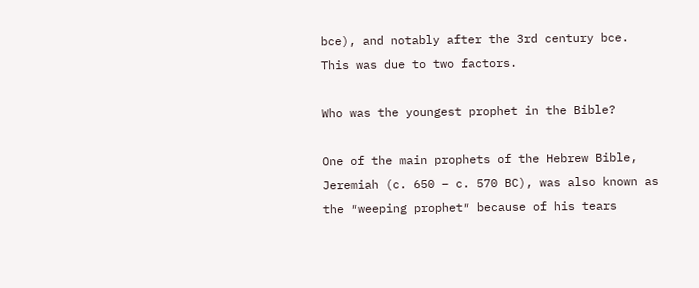bce), and notably after the 3rd century bce. This was due to two factors.

Who was the youngest prophet in the Bible?

One of the main prophets of the Hebrew Bible, Jeremiah (c. 650 – c. 570 BC), was also known as the ″weeping prophet″ because of his tears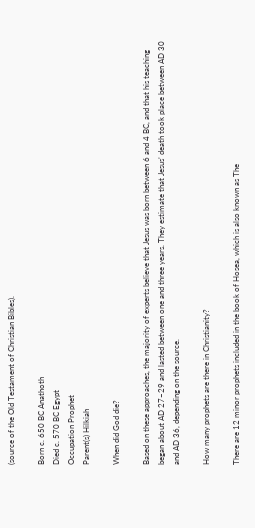(source of the Old Testament of Christian Bibles).

Born c. 650 BC Anathoth
Died c. 570 BC Egypt
Occupation Prophet
Parent(s) Hilkiah

When did God die?

Based on these approaches, the majority of experts believe that Jesus was born between 6 and 4 BC, and that his teaching began about AD 27–29 and lasted between one and three years. They estimate that Jesus’ death took place between AD 30 and AD 36, depending on the source.

How many prophets are there in Christianity?

There are 12 minor prophets included in the book of Hosea, which is also known as The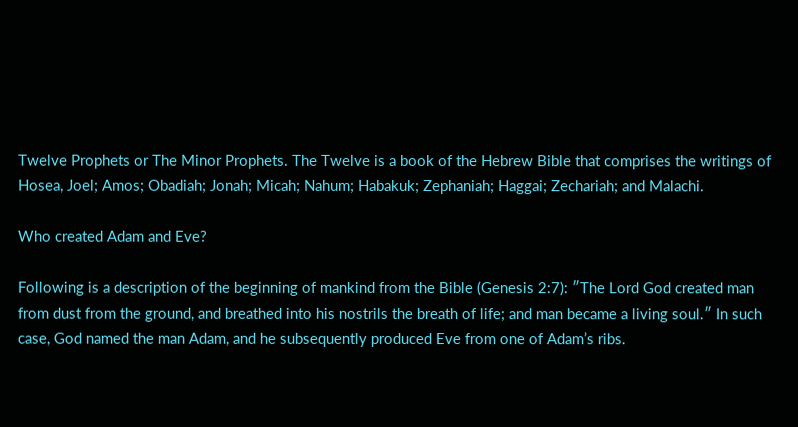Twelve Prophets or The Minor Prophets. The Twelve is a book of the Hebrew Bible that comprises the writings of Hosea, Joel; Amos; Obadiah; Jonah; Micah; Nahum; Habakuk; Zephaniah; Haggai; Zechariah; and Malachi.

Who created Adam and Eve?

Following is a description of the beginning of mankind from the Bible (Genesis 2:7): ″The Lord God created man from dust from the ground, and breathed into his nostrils the breath of life; and man became a living soul.″ In such case, God named the man Adam, and he subsequently produced Eve from one of Adam’s ribs.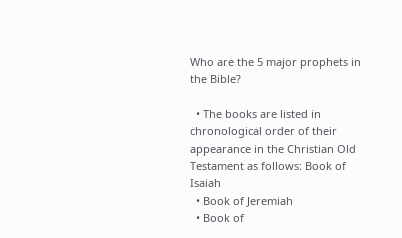Who are the 5 major prophets in the Bible?

  • The books are listed in chronological order of their appearance in the Christian Old Testament as follows: Book of Isaiah
  • Book of Jeremiah
  • Book of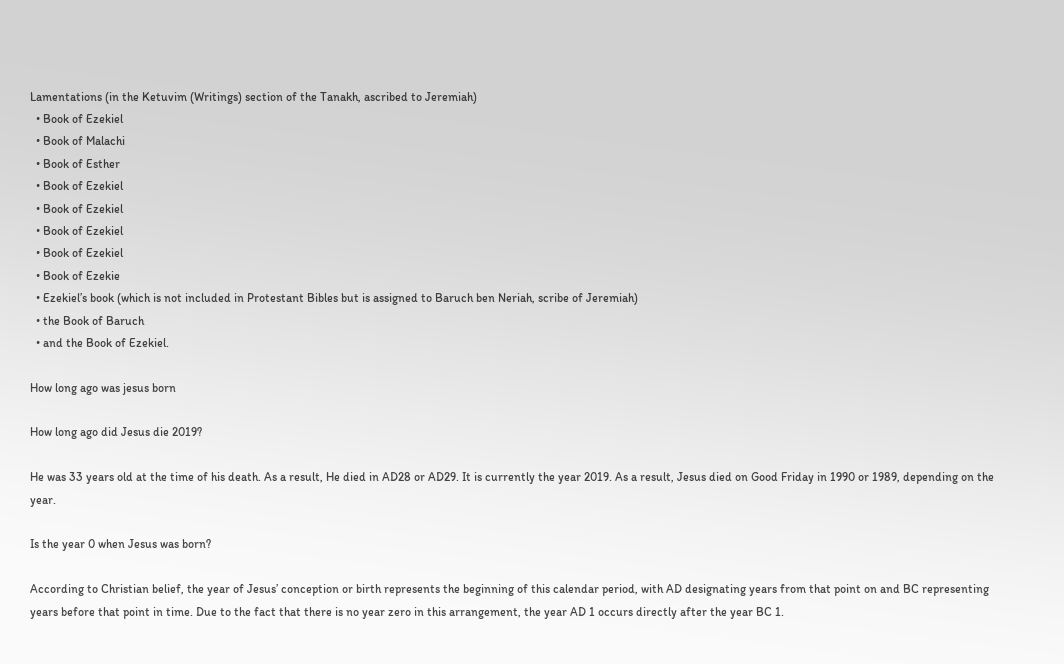Lamentations (in the Ketuvim (Writings) section of the Tanakh, ascribed to Jeremiah)
  • Book of Ezekiel
  • Book of Malachi
  • Book of Esther
  • Book of Ezekiel
  • Book of Ezekiel
  • Book of Ezekiel
  • Book of Ezekiel
  • Book of Ezekie
  • Ezekiel’s book (which is not included in Protestant Bibles but is assigned to Baruch ben Neriah, scribe of Jeremiah)
  • the Book of Baruch
  • and the Book of Ezekiel.

How long ago was jesus born

How long ago did Jesus die 2019?

He was 33 years old at the time of his death. As a result, He died in AD28 or AD29. It is currently the year 2019. As a result, Jesus died on Good Friday in 1990 or 1989, depending on the year.

Is the year 0 when Jesus was born?

According to Christian belief, the year of Jesus’ conception or birth represents the beginning of this calendar period, with AD designating years from that point on and BC representing years before that point in time. Due to the fact that there is no year zero in this arrangement, the year AD 1 occurs directly after the year BC 1.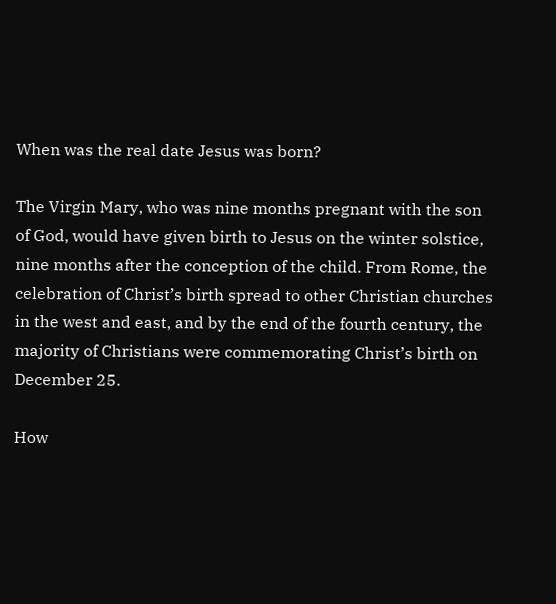When was the real date Jesus was born?

The Virgin Mary, who was nine months pregnant with the son of God, would have given birth to Jesus on the winter solstice, nine months after the conception of the child. From Rome, the celebration of Christ’s birth spread to other Christian churches in the west and east, and by the end of the fourth century, the majority of Christians were commemorating Christ’s birth on December 25.

How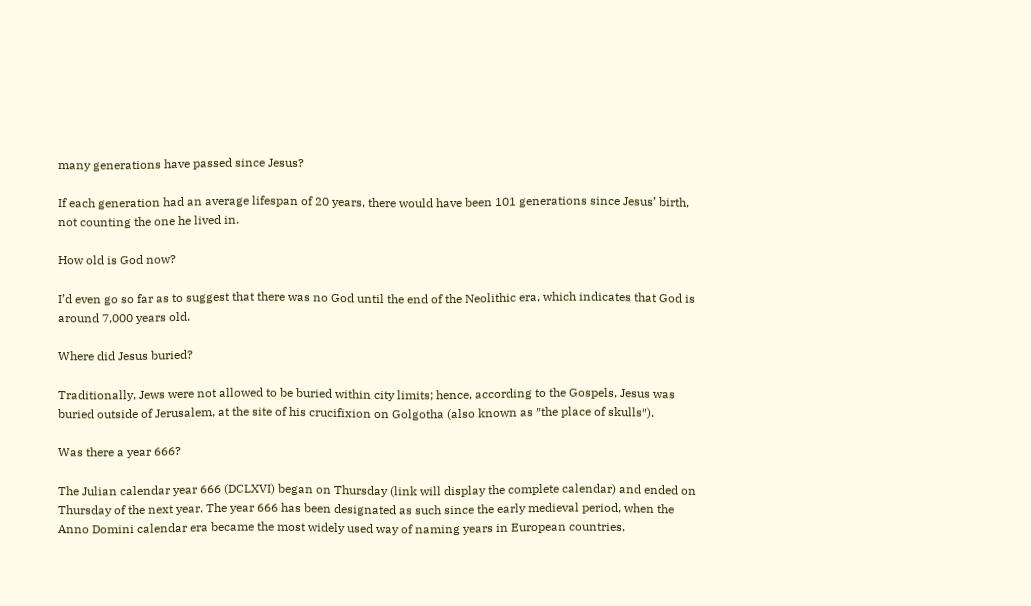many generations have passed since Jesus?

If each generation had an average lifespan of 20 years, there would have been 101 generations since Jesus’ birth, not counting the one he lived in.

How old is God now?

I’d even go so far as to suggest that there was no God until the end of the Neolithic era, which indicates that God is around 7,000 years old.

Where did Jesus buried?

Traditionally, Jews were not allowed to be buried within city limits; hence, according to the Gospels, Jesus was buried outside of Jerusalem, at the site of his crucifixion on Golgotha (also known as ″the place of skulls″).

Was there a year 666?

The Julian calendar year 666 (DCLXVI) began on Thursday (link will display the complete calendar) and ended on Thursday of the next year. The year 666 has been designated as such since the early medieval period, when the Anno Domini calendar era became the most widely used way of naming years in European countries.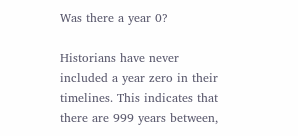Was there a year 0?

Historians have never included a year zero in their timelines. This indicates that there are 999 years between,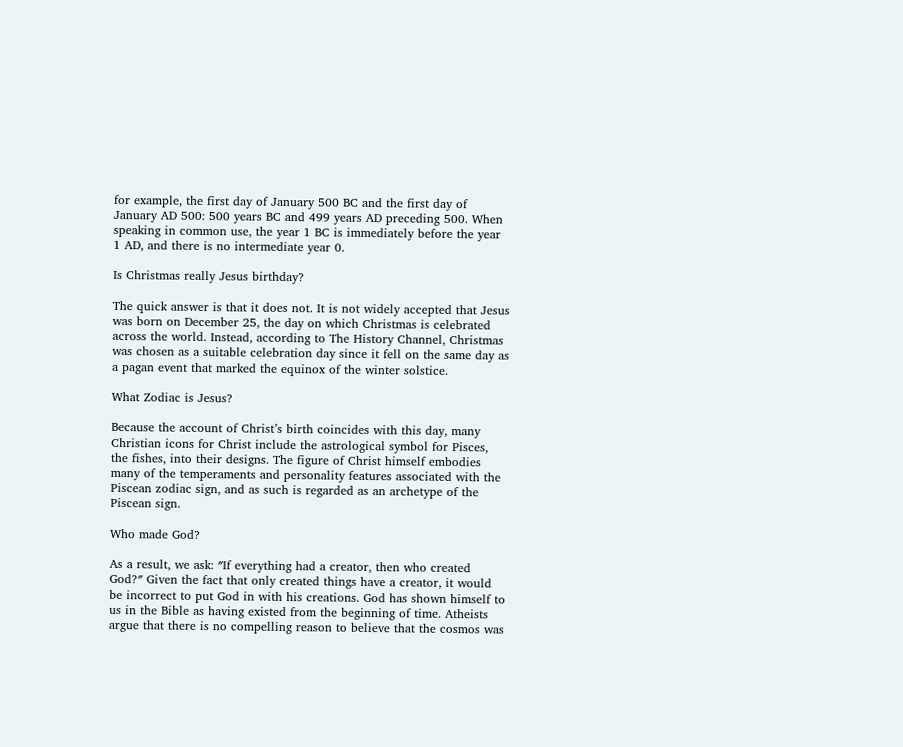for example, the first day of January 500 BC and the first day of January AD 500: 500 years BC and 499 years AD preceding 500. When speaking in common use, the year 1 BC is immediately before the year 1 AD, and there is no intermediate year 0.

Is Christmas really Jesus birthday?

The quick answer is that it does not. It is not widely accepted that Jesus was born on December 25, the day on which Christmas is celebrated across the world. Instead, according to The History Channel, Christmas was chosen as a suitable celebration day since it fell on the same day as a pagan event that marked the equinox of the winter solstice.

What Zodiac is Jesus?

Because the account of Christ’s birth coincides with this day, many Christian icons for Christ include the astrological symbol for Pisces, the fishes, into their designs. The figure of Christ himself embodies many of the temperaments and personality features associated with the Piscean zodiac sign, and as such is regarded as an archetype of the Piscean sign.

Who made God?

As a result, we ask: ″If everything had a creator, then who created God?″ Given the fact that only created things have a creator, it would be incorrect to put God in with his creations. God has shown himself to us in the Bible as having existed from the beginning of time. Atheists argue that there is no compelling reason to believe that the cosmos was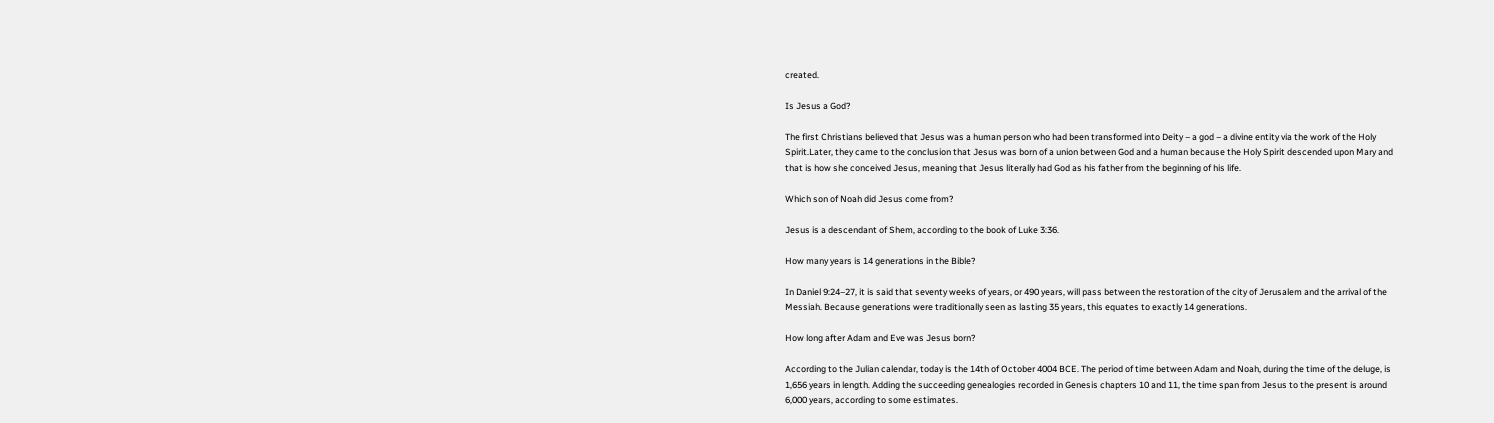created.

Is Jesus a God?

The first Christians believed that Jesus was a human person who had been transformed into Deity – a god – a divine entity via the work of the Holy Spirit.Later, they came to the conclusion that Jesus was born of a union between God and a human because the Holy Spirit descended upon Mary and that is how she conceived Jesus, meaning that Jesus literally had God as his father from the beginning of his life.

Which son of Noah did Jesus come from?

Jesus is a descendant of Shem, according to the book of Luke 3:36.

How many years is 14 generations in the Bible?

In Daniel 9:24–27, it is said that seventy weeks of years, or 490 years, will pass between the restoration of the city of Jerusalem and the arrival of the Messiah. Because generations were traditionally seen as lasting 35 years, this equates to exactly 14 generations.

How long after Adam and Eve was Jesus born?

According to the Julian calendar, today is the 14th of October 4004 BCE. The period of time between Adam and Noah, during the time of the deluge, is 1,656 years in length. Adding the succeeding genealogies recorded in Genesis chapters 10 and 11, the time span from Jesus to the present is around 6,000 years, according to some estimates.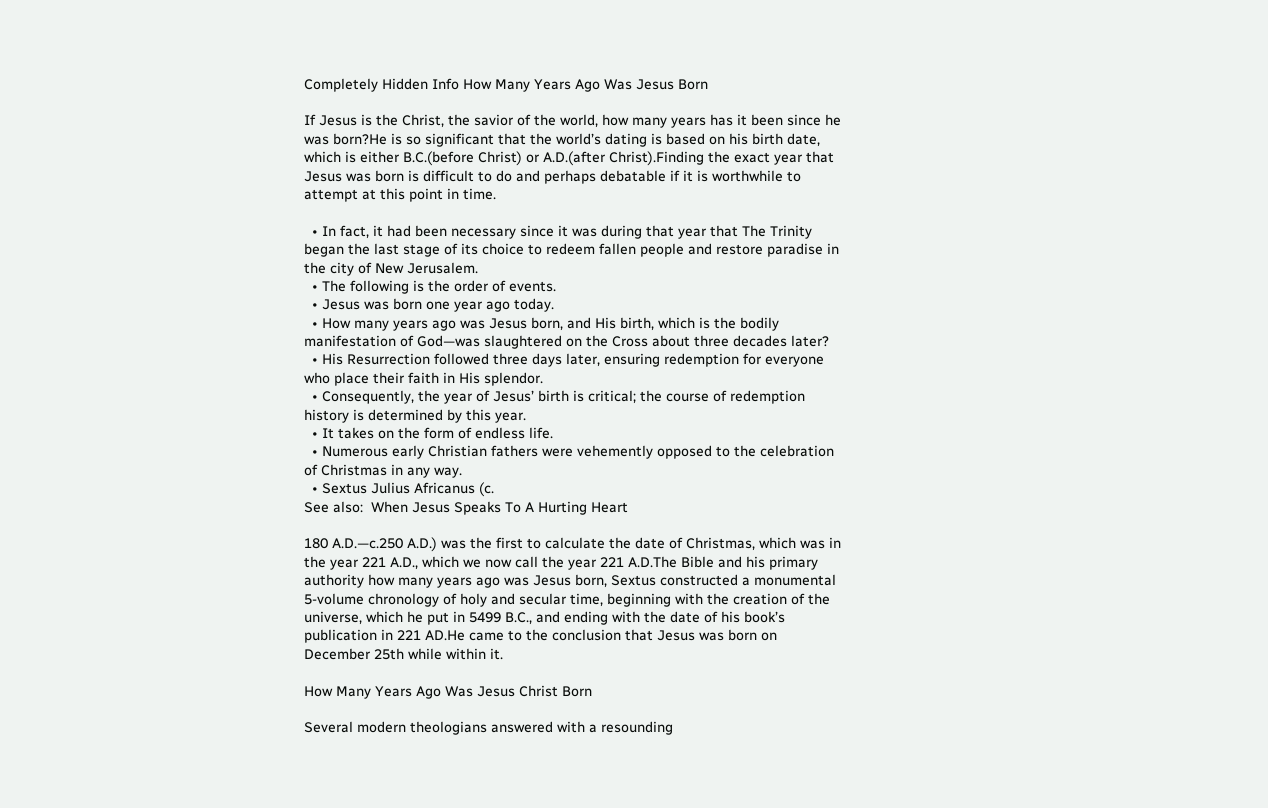Completely Hidden Info How Many Years Ago Was Jesus Born

If Jesus is the Christ, the savior of the world, how many years has it been since he was born?He is so significant that the world’s dating is based on his birth date, which is either B.C.(before Christ) or A.D.(after Christ).Finding the exact year that Jesus was born is difficult to do and perhaps debatable if it is worthwhile to attempt at this point in time.

  • In fact, it had been necessary since it was during that year that The Trinity began the last stage of its choice to redeem fallen people and restore paradise in the city of New Jerusalem.
  • The following is the order of events.
  • Jesus was born one year ago today.
  • How many years ago was Jesus born, and His birth, which is the bodily manifestation of God—was slaughtered on the Cross about three decades later?
  • His Resurrection followed three days later, ensuring redemption for everyone who place their faith in His splendor.
  • Consequently, the year of Jesus’ birth is critical; the course of redemption history is determined by this year.
  • It takes on the form of endless life.
  • Numerous early Christian fathers were vehemently opposed to the celebration of Christmas in any way.
  • Sextus Julius Africanus (c.
See also:  When Jesus Speaks To A Hurting Heart

180 A.D.—c.250 A.D.) was the first to calculate the date of Christmas, which was in the year 221 A.D., which we now call the year 221 A.D.The Bible and his primary authority how many years ago was Jesus born, Sextus constructed a monumental 5-volume chronology of holy and secular time, beginning with the creation of the universe, which he put in 5499 B.C., and ending with the date of his book’s publication in 221 AD.He came to the conclusion that Jesus was born on December 25th while within it.

How Many Years Ago Was Jesus Christ Born

Several modern theologians answered with a resounding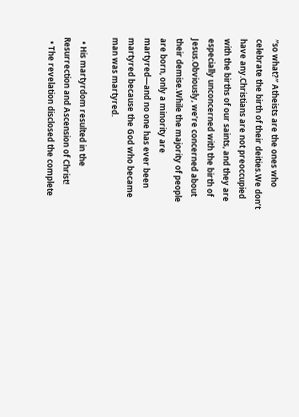″so what?″ Atheists are the ones who celebrate the birth of their deities.We don’t have any.Christians are not preoccupied with the births of our saints, and they are especially unconcerned with the birth of Jesus.Obviously, we’re concerned about their demise.While the majority of people are born, only a minority are martyred—and no one has ever been martyred because the God who became man was martyred.

  • His martyrdom resulted in the Resurrection and Ascension of Christ!
  • The revelation disclosed the complete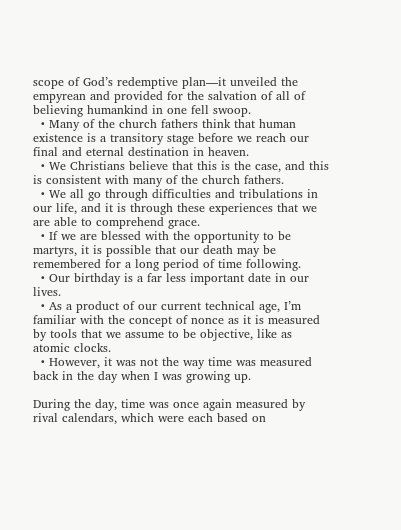scope of God’s redemptive plan—it unveiled the empyrean and provided for the salvation of all of believing humankind in one fell swoop.
  • Many of the church fathers think that human existence is a transitory stage before we reach our final and eternal destination in heaven.
  • We Christians believe that this is the case, and this is consistent with many of the church fathers.
  • We all go through difficulties and tribulations in our life, and it is through these experiences that we are able to comprehend grace.
  • If we are blessed with the opportunity to be martyrs, it is possible that our death may be remembered for a long period of time following.
  • Our birthday is a far less important date in our lives.
  • As a product of our current technical age, I’m familiar with the concept of nonce as it is measured by tools that we assume to be objective, like as atomic clocks.
  • However, it was not the way time was measured back in the day when I was growing up.

During the day, time was once again measured by rival calendars, which were each based on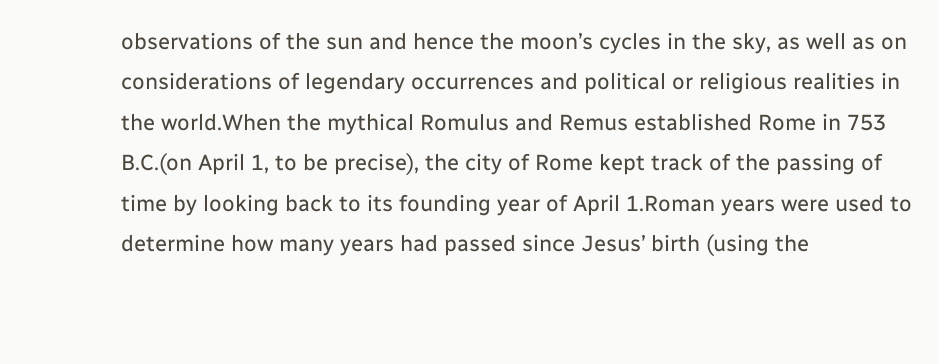observations of the sun and hence the moon’s cycles in the sky, as well as on considerations of legendary occurrences and political or religious realities in the world.When the mythical Romulus and Remus established Rome in 753 B.C.(on April 1, to be precise), the city of Rome kept track of the passing of time by looking back to its founding year of April 1.Roman years were used to determine how many years had passed since Jesus’ birth (using the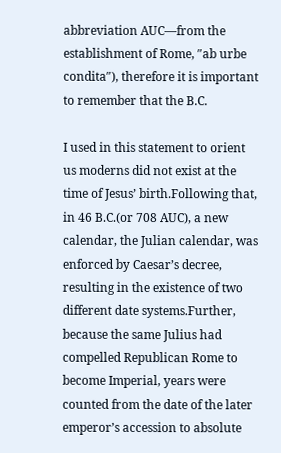abbreviation AUC—from the establishment of Rome, ″ab urbe condita″), therefore it is important to remember that the B.C.

I used in this statement to orient us moderns did not exist at the time of Jesus’ birth.Following that, in 46 B.C.(or 708 AUC), a new calendar, the Julian calendar, was enforced by Caesar’s decree, resulting in the existence of two different date systems.Further, because the same Julius had compelled Republican Rome to become Imperial, years were counted from the date of the later emperor’s accession to absolute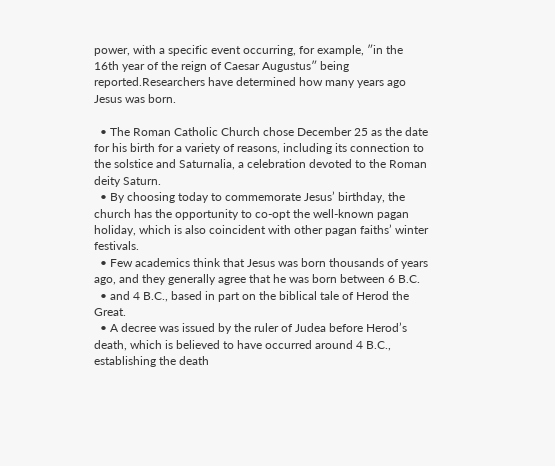power, with a specific event occurring, for example, ″in the 16th year of the reign of Caesar Augustus″ being reported.Researchers have determined how many years ago Jesus was born.

  • The Roman Catholic Church chose December 25 as the date for his birth for a variety of reasons, including its connection to the solstice and Saturnalia, a celebration devoted to the Roman deity Saturn.
  • By choosing today to commemorate Jesus’ birthday, the church has the opportunity to co-opt the well-known pagan holiday, which is also coincident with other pagan faiths’ winter festivals.
  • Few academics think that Jesus was born thousands of years ago, and they generally agree that he was born between 6 B.C.
  • and 4 B.C., based in part on the biblical tale of Herod the Great.
  • A decree was issued by the ruler of Judea before Herod’s death, which is believed to have occurred around 4 B.C., establishing the death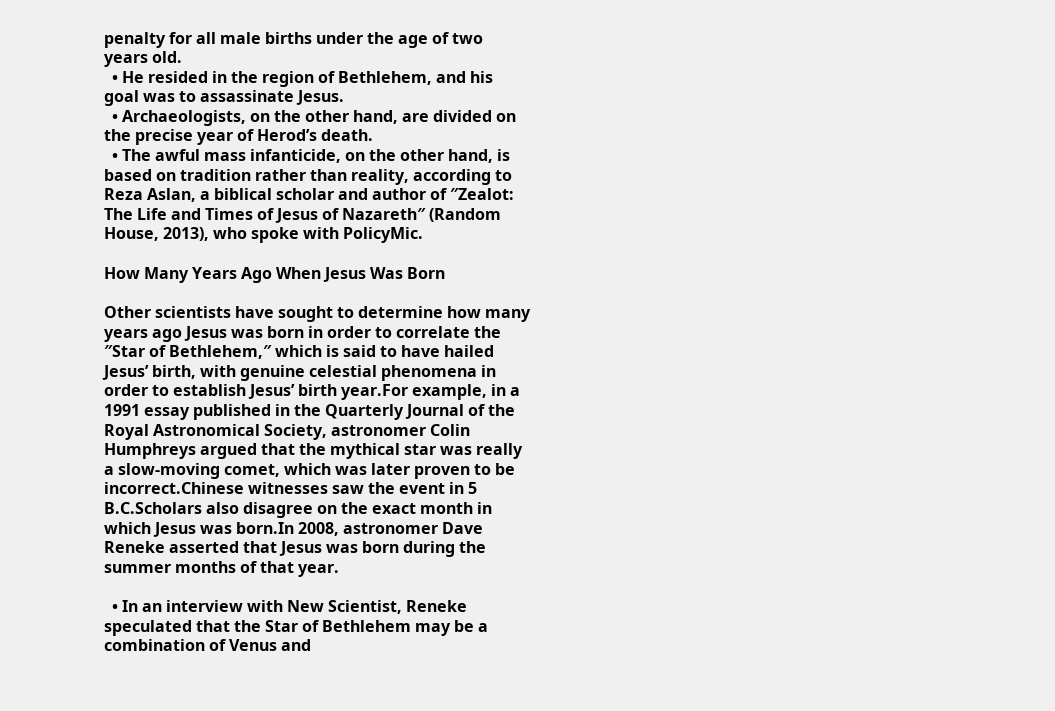penalty for all male births under the age of two years old.
  • He resided in the region of Bethlehem, and his goal was to assassinate Jesus.
  • Archaeologists, on the other hand, are divided on the precise year of Herod’s death.
  • The awful mass infanticide, on the other hand, is based on tradition rather than reality, according to Reza Aslan, a biblical scholar and author of ″Zealot: The Life and Times of Jesus of Nazareth″ (Random House, 2013), who spoke with PolicyMic.

How Many Years Ago When Jesus Was Born

Other scientists have sought to determine how many years ago Jesus was born in order to correlate the ″Star of Bethlehem,″ which is said to have hailed Jesus’ birth, with genuine celestial phenomena in order to establish Jesus’ birth year.For example, in a 1991 essay published in the Quarterly Journal of the Royal Astronomical Society, astronomer Colin Humphreys argued that the mythical star was really a slow-moving comet, which was later proven to be incorrect.Chinese witnesses saw the event in 5 B.C.Scholars also disagree on the exact month in which Jesus was born.In 2008, astronomer Dave Reneke asserted that Jesus was born during the summer months of that year.

  • In an interview with New Scientist, Reneke speculated that the Star of Bethlehem may be a combination of Venus and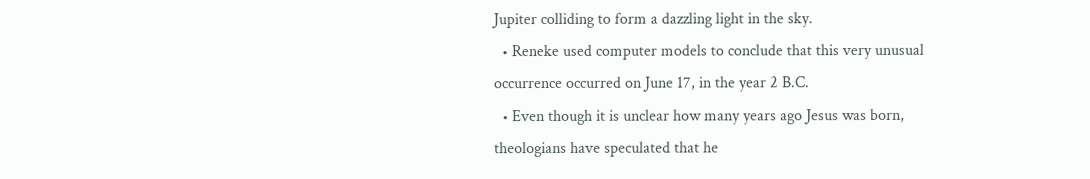Jupiter colliding to form a dazzling light in the sky.
  • Reneke used computer models to conclude that this very unusual occurrence occurred on June 17, in the year 2 B.C.
  • Even though it is unclear how many years ago Jesus was born, theologians have speculated that he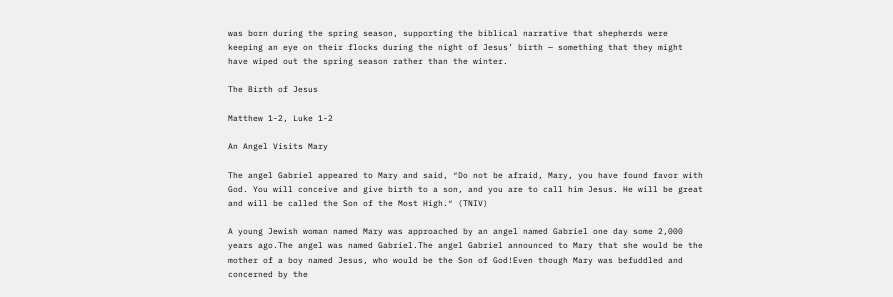was born during the spring season, supporting the biblical narrative that shepherds were keeping an eye on their flocks during the night of Jesus’ birth — something that they might have wiped out the spring season rather than the winter.

The Birth of Jesus

Matthew 1-2, Luke 1-2

An Angel Visits Mary

The angel Gabriel appeared to Mary and said, ″Do not be afraid, Mary, you have found favor with God. You will conceive and give birth to a son, and you are to call him Jesus. He will be great and will be called the Son of the Most High.″ (TNIV)

A young Jewish woman named Mary was approached by an angel named Gabriel one day some 2,000 years ago.The angel was named Gabriel.The angel Gabriel announced to Mary that she would be the mother of a boy named Jesus, who would be the Son of God!Even though Mary was befuddled and concerned by the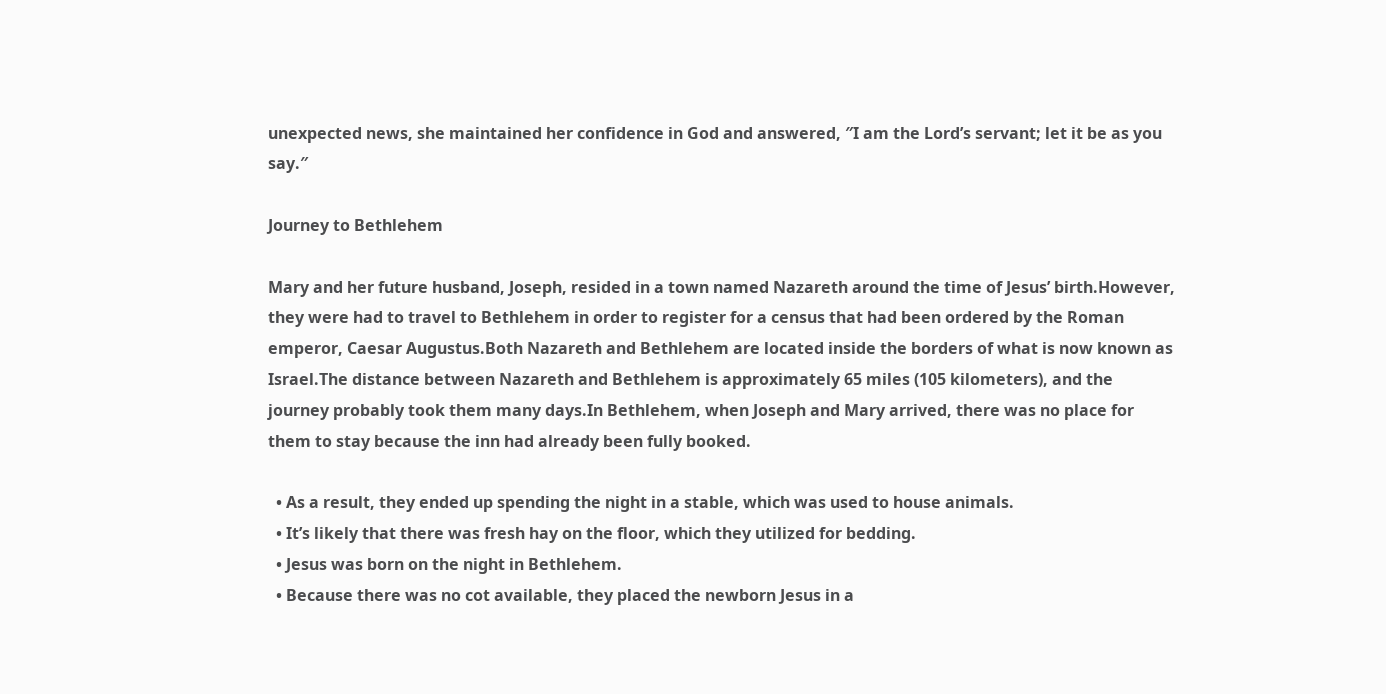unexpected news, she maintained her confidence in God and answered, ″I am the Lord’s servant; let it be as you say.″

Journey to Bethlehem

Mary and her future husband, Joseph, resided in a town named Nazareth around the time of Jesus’ birth.However, they were had to travel to Bethlehem in order to register for a census that had been ordered by the Roman emperor, Caesar Augustus.Both Nazareth and Bethlehem are located inside the borders of what is now known as Israel.The distance between Nazareth and Bethlehem is approximately 65 miles (105 kilometers), and the journey probably took them many days.In Bethlehem, when Joseph and Mary arrived, there was no place for them to stay because the inn had already been fully booked.

  • As a result, they ended up spending the night in a stable, which was used to house animals.
  • It’s likely that there was fresh hay on the floor, which they utilized for bedding.
  • Jesus was born on the night in Bethlehem.
  • Because there was no cot available, they placed the newborn Jesus in a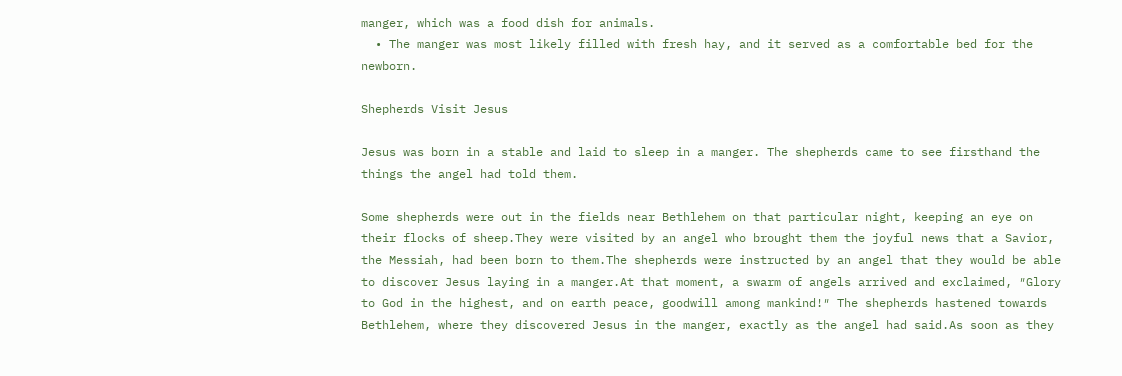manger, which was a food dish for animals.
  • The manger was most likely filled with fresh hay, and it served as a comfortable bed for the newborn.

Shepherds Visit Jesus

Jesus was born in a stable and laid to sleep in a manger. The shepherds came to see firsthand the things the angel had told them.

Some shepherds were out in the fields near Bethlehem on that particular night, keeping an eye on their flocks of sheep.They were visited by an angel who brought them the joyful news that a Savior, the Messiah, had been born to them.The shepherds were instructed by an angel that they would be able to discover Jesus laying in a manger.At that moment, a swarm of angels arrived and exclaimed, ″Glory to God in the highest, and on earth peace, goodwill among mankind!″ The shepherds hastened towards Bethlehem, where they discovered Jesus in the manger, exactly as the angel had said.As soon as they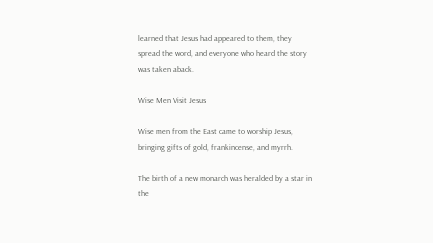learned that Jesus had appeared to them, they spread the word, and everyone who heard the story was taken aback.

Wise Men Visit Jesus

Wise men from the East came to worship Jesus, bringing gifts of gold, frankincense, and myrrh.

The birth of a new monarch was heralded by a star in the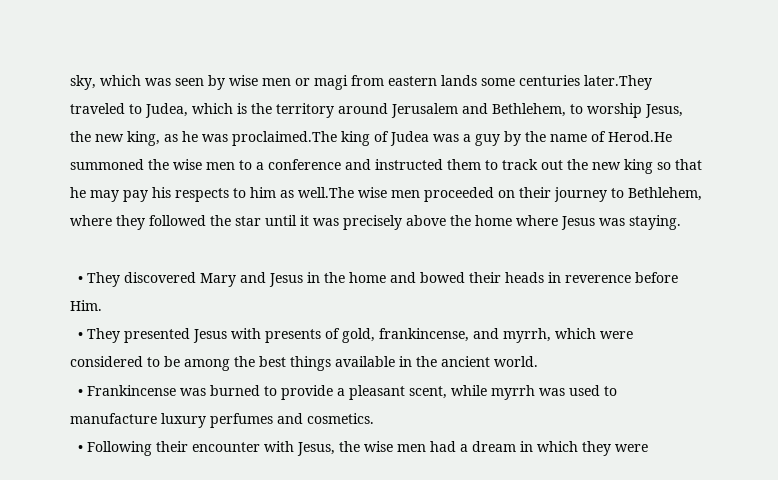sky, which was seen by wise men or magi from eastern lands some centuries later.They traveled to Judea, which is the territory around Jerusalem and Bethlehem, to worship Jesus, the new king, as he was proclaimed.The king of Judea was a guy by the name of Herod.He summoned the wise men to a conference and instructed them to track out the new king so that he may pay his respects to him as well.The wise men proceeded on their journey to Bethlehem, where they followed the star until it was precisely above the home where Jesus was staying.

  • They discovered Mary and Jesus in the home and bowed their heads in reverence before Him.
  • They presented Jesus with presents of gold, frankincense, and myrrh, which were considered to be among the best things available in the ancient world.
  • Frankincense was burned to provide a pleasant scent, while myrrh was used to manufacture luxury perfumes and cosmetics.
  • Following their encounter with Jesus, the wise men had a dream in which they were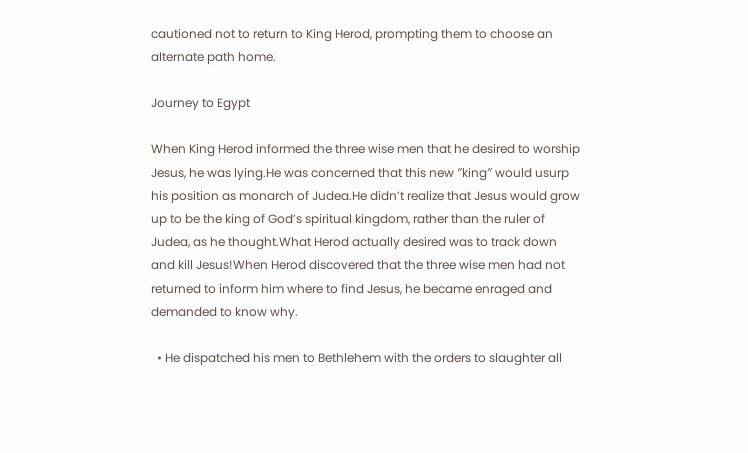cautioned not to return to King Herod, prompting them to choose an alternate path home.

Journey to Egypt

When King Herod informed the three wise men that he desired to worship Jesus, he was lying.He was concerned that this new ″king″ would usurp his position as monarch of Judea.He didn’t realize that Jesus would grow up to be the king of God’s spiritual kingdom, rather than the ruler of Judea, as he thought.What Herod actually desired was to track down and kill Jesus!When Herod discovered that the three wise men had not returned to inform him where to find Jesus, he became enraged and demanded to know why.

  • He dispatched his men to Bethlehem with the orders to slaughter all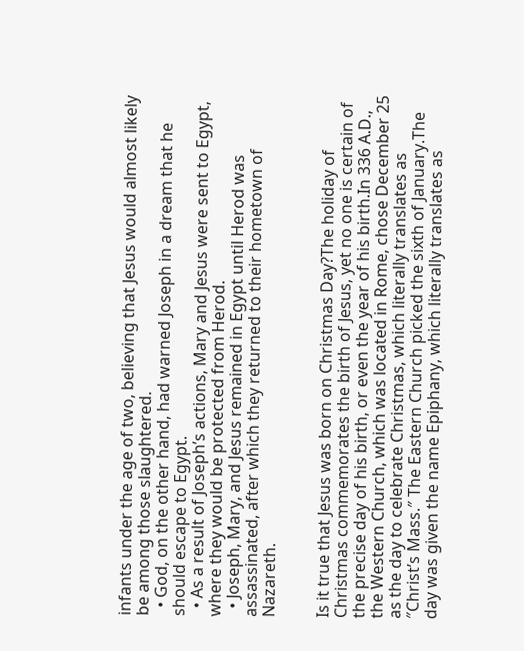infants under the age of two, believing that Jesus would almost likely be among those slaughtered.
  • God, on the other hand, had warned Joseph in a dream that he should escape to Egypt.
  • As a result of Joseph’s actions, Mary and Jesus were sent to Egypt, where they would be protected from Herod.
  • Joseph, Mary, and Jesus remained in Egypt until Herod was assassinated, after which they returned to their hometown of Nazareth.


Is it true that Jesus was born on Christmas Day?The holiday of Christmas commemorates the birth of Jesus, yet no one is certain of the precise day of his birth, or even the year of his birth.In 336 A.D., the Western Church, which was located in Rome, chose December 25 as the day to celebrate Christmas, which literally translates as ″Christ’s Mass.″ The Eastern Church picked the sixth of January.The day was given the name Epiphany, which literally translates as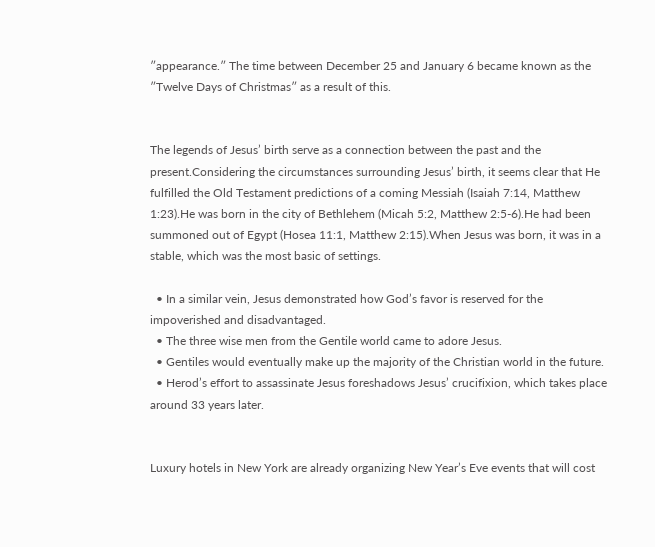″appearance.″ The time between December 25 and January 6 became known as the ″Twelve Days of Christmas″ as a result of this.


The legends of Jesus’ birth serve as a connection between the past and the present.Considering the circumstances surrounding Jesus’ birth, it seems clear that He fulfilled the Old Testament predictions of a coming Messiah (Isaiah 7:14, Matthew 1:23).He was born in the city of Bethlehem (Micah 5:2, Matthew 2:5-6).He had been summoned out of Egypt (Hosea 11:1, Matthew 2:15).When Jesus was born, it was in a stable, which was the most basic of settings.

  • In a similar vein, Jesus demonstrated how God’s favor is reserved for the impoverished and disadvantaged.
  • The three wise men from the Gentile world came to adore Jesus.
  • Gentiles would eventually make up the majority of the Christian world in the future.
  • Herod’s effort to assassinate Jesus foreshadows Jesus’ crucifixion, which takes place around 33 years later.


Luxury hotels in New York are already organizing New Year’s Eve events that will cost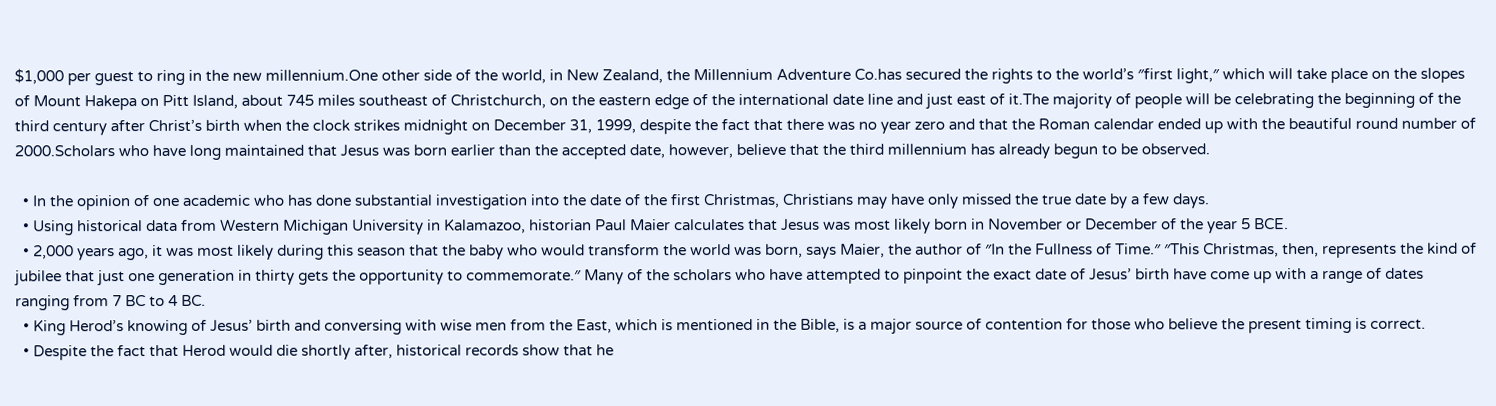$1,000 per guest to ring in the new millennium.One other side of the world, in New Zealand, the Millennium Adventure Co.has secured the rights to the world’s ″first light,″ which will take place on the slopes of Mount Hakepa on Pitt Island, about 745 miles southeast of Christchurch, on the eastern edge of the international date line and just east of it.The majority of people will be celebrating the beginning of the third century after Christ’s birth when the clock strikes midnight on December 31, 1999, despite the fact that there was no year zero and that the Roman calendar ended up with the beautiful round number of 2000.Scholars who have long maintained that Jesus was born earlier than the accepted date, however, believe that the third millennium has already begun to be observed.

  • In the opinion of one academic who has done substantial investigation into the date of the first Christmas, Christians may have only missed the true date by a few days.
  • Using historical data from Western Michigan University in Kalamazoo, historian Paul Maier calculates that Jesus was most likely born in November or December of the year 5 BCE.
  • 2,000 years ago, it was most likely during this season that the baby who would transform the world was born, says Maier, the author of ″In the Fullness of Time.″ ″This Christmas, then, represents the kind of jubilee that just one generation in thirty gets the opportunity to commemorate.″ Many of the scholars who have attempted to pinpoint the exact date of Jesus’ birth have come up with a range of dates ranging from 7 BC to 4 BC.
  • King Herod’s knowing of Jesus’ birth and conversing with wise men from the East, which is mentioned in the Bible, is a major source of contention for those who believe the present timing is correct.
  • Despite the fact that Herod would die shortly after, historical records show that he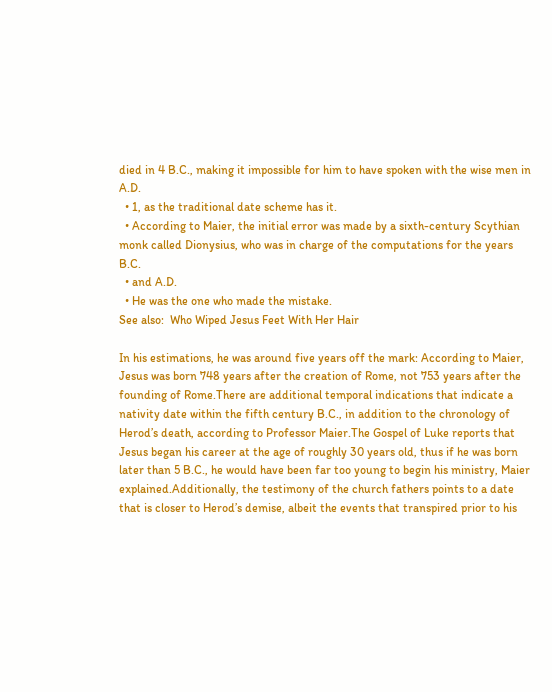died in 4 B.C., making it impossible for him to have spoken with the wise men in A.D.
  • 1, as the traditional date scheme has it.
  • According to Maier, the initial error was made by a sixth-century Scythian monk called Dionysius, who was in charge of the computations for the years B.C.
  • and A.D.
  • He was the one who made the mistake.
See also:  Who Wiped Jesus Feet With Her Hair

In his estimations, he was around five years off the mark: According to Maier, Jesus was born 748 years after the creation of Rome, not 753 years after the founding of Rome.There are additional temporal indications that indicate a nativity date within the fifth century B.C., in addition to the chronology of Herod’s death, according to Professor Maier.The Gospel of Luke reports that Jesus began his career at the age of roughly 30 years old, thus if he was born later than 5 B.C., he would have been far too young to begin his ministry, Maier explained.Additionally, the testimony of the church fathers points to a date that is closer to Herod’s demise, albeit the events that transpired prior to his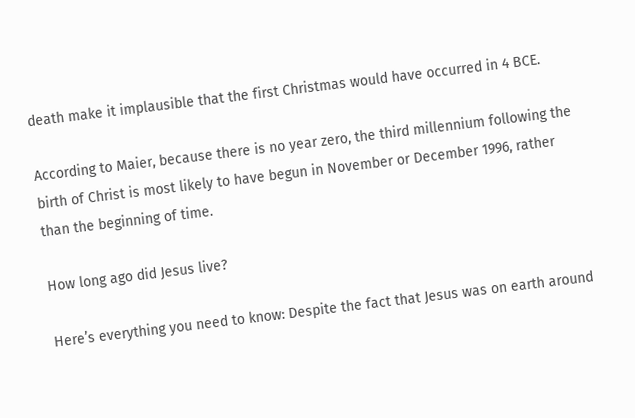death make it implausible that the first Christmas would have occurred in 4 BCE.

According to Maier, because there is no year zero, the third millennium following the birth of Christ is most likely to have begun in November or December 1996, rather than the beginning of time.

How long ago did Jesus live?

Here’s everything you need to know: Despite the fact that Jesus was on earth around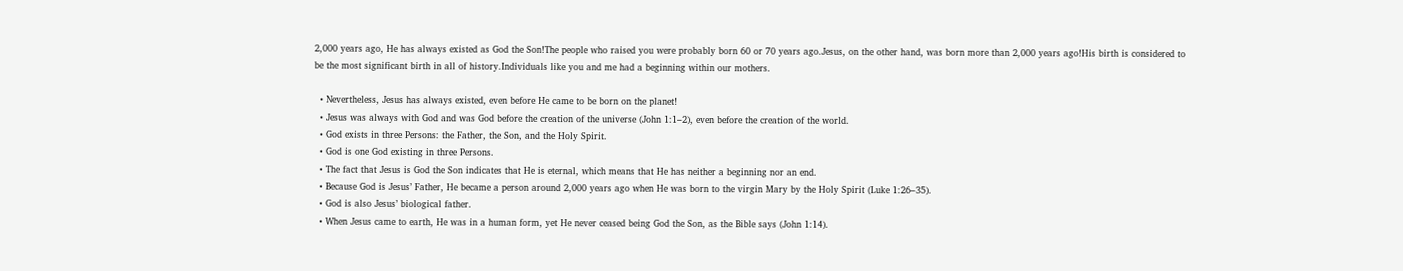2,000 years ago, He has always existed as God the Son!The people who raised you were probably born 60 or 70 years ago.Jesus, on the other hand, was born more than 2,000 years ago!His birth is considered to be the most significant birth in all of history.Individuals like you and me had a beginning within our mothers.

  • Nevertheless, Jesus has always existed, even before He came to be born on the planet!
  • Jesus was always with God and was God before the creation of the universe (John 1:1–2), even before the creation of the world.
  • God exists in three Persons: the Father, the Son, and the Holy Spirit.
  • God is one God existing in three Persons.
  • The fact that Jesus is God the Son indicates that He is eternal, which means that He has neither a beginning nor an end.
  • Because God is Jesus’ Father, He became a person around 2,000 years ago when He was born to the virgin Mary by the Holy Spirit (Luke 1:26–35).
  • God is also Jesus’ biological father.
  • When Jesus came to earth, He was in a human form, yet He never ceased being God the Son, as the Bible says (John 1:14).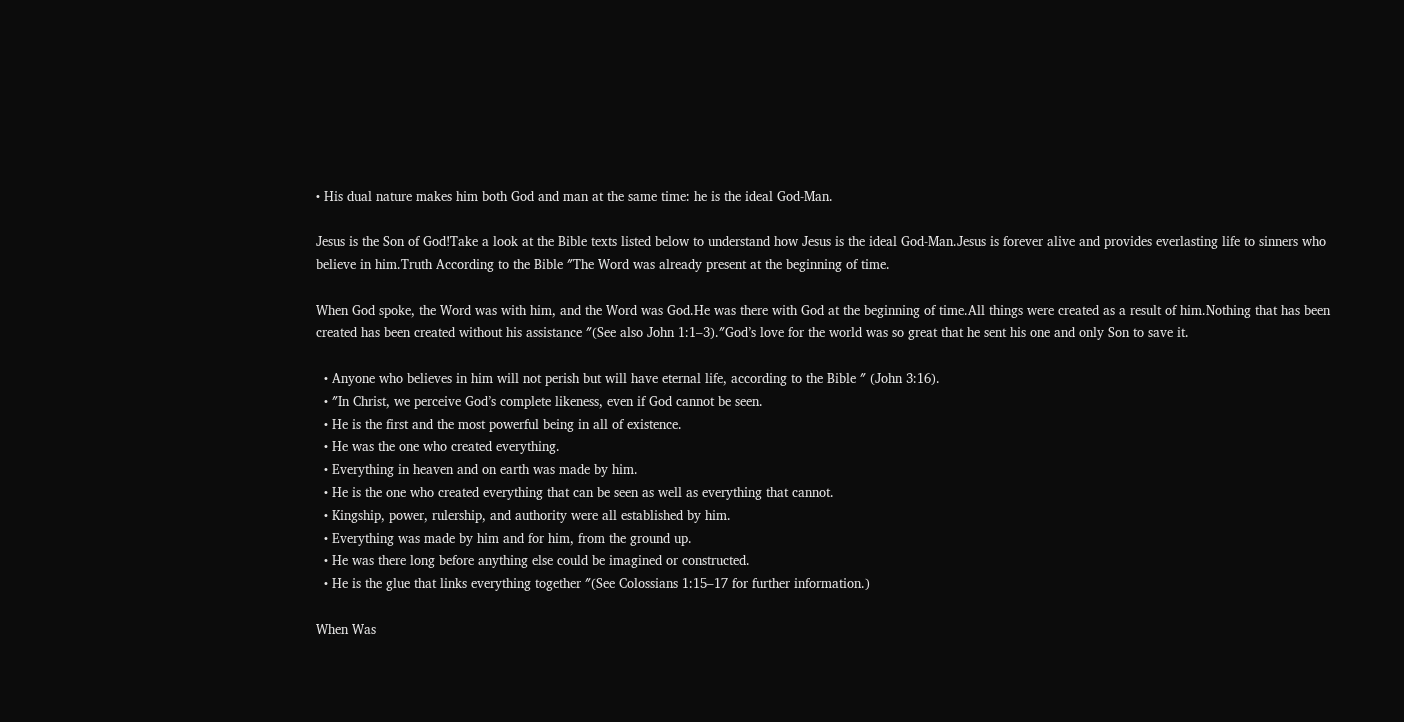• His dual nature makes him both God and man at the same time: he is the ideal God-Man.

Jesus is the Son of God!Take a look at the Bible texts listed below to understand how Jesus is the ideal God-Man.Jesus is forever alive and provides everlasting life to sinners who believe in him.Truth According to the Bible ″The Word was already present at the beginning of time.

When God spoke, the Word was with him, and the Word was God.He was there with God at the beginning of time.All things were created as a result of him.Nothing that has been created has been created without his assistance ″(See also John 1:1–3).″God’s love for the world was so great that he sent his one and only Son to save it.

  • Anyone who believes in him will not perish but will have eternal life, according to the Bible ″ (John 3:16).
  • ″In Christ, we perceive God’s complete likeness, even if God cannot be seen.
  • He is the first and the most powerful being in all of existence.
  • He was the one who created everything.
  • Everything in heaven and on earth was made by him.
  • He is the one who created everything that can be seen as well as everything that cannot.
  • Kingship, power, rulership, and authority were all established by him.
  • Everything was made by him and for him, from the ground up.
  • He was there long before anything else could be imagined or constructed.
  • He is the glue that links everything together ″(See Colossians 1:15–17 for further information.)

When Was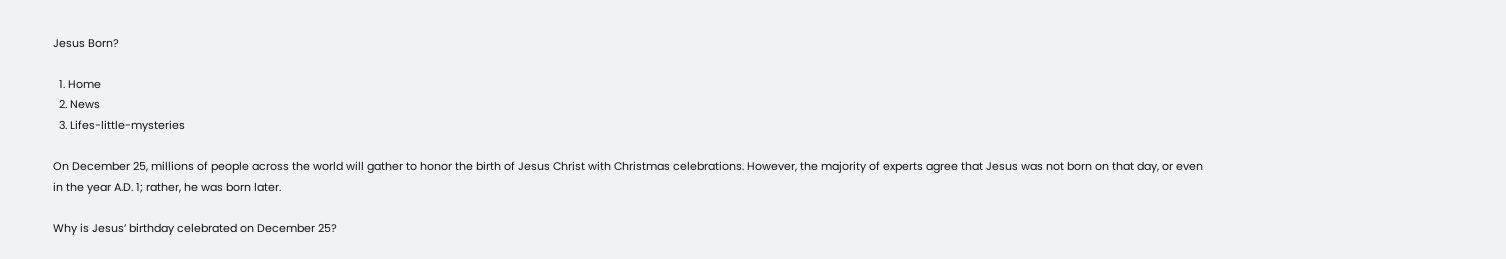Jesus Born?

  1. Home
  2. News
  3. Lifes-little-mysteries

On December 25, millions of people across the world will gather to honor the birth of Jesus Christ with Christmas celebrations. However, the majority of experts agree that Jesus was not born on that day, or even in the year A.D. 1; rather, he was born later.

Why is Jesus’ birthday celebrated on December 25?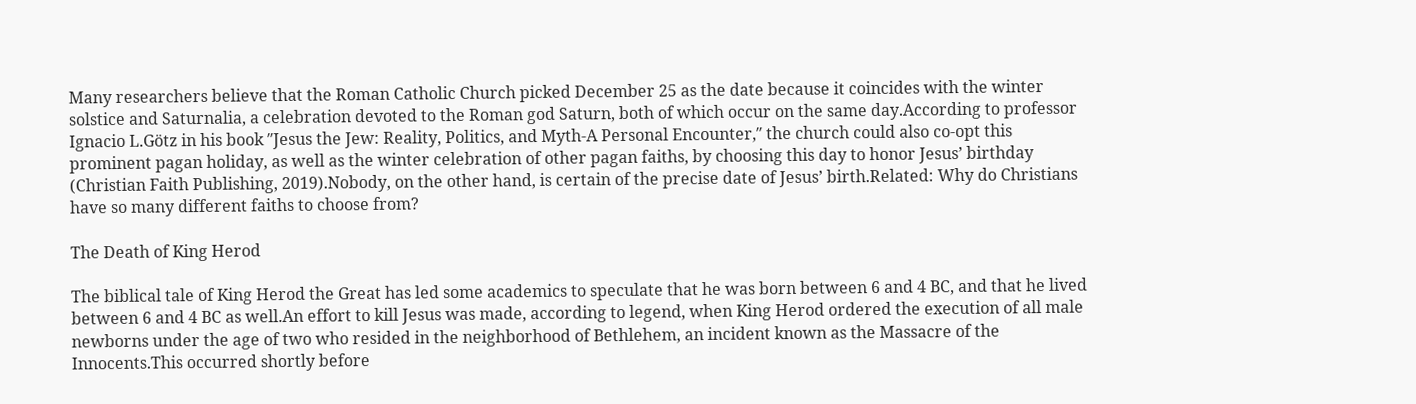Many researchers believe that the Roman Catholic Church picked December 25 as the date because it coincides with the winter solstice and Saturnalia, a celebration devoted to the Roman god Saturn, both of which occur on the same day.According to professor Ignacio L.Götz in his book ″Jesus the Jew: Reality, Politics, and Myth-A Personal Encounter,″ the church could also co-opt this prominent pagan holiday, as well as the winter celebration of other pagan faiths, by choosing this day to honor Jesus’ birthday (Christian Faith Publishing, 2019).Nobody, on the other hand, is certain of the precise date of Jesus’ birth.Related: Why do Christians have so many different faiths to choose from?

The Death of King Herod

The biblical tale of King Herod the Great has led some academics to speculate that he was born between 6 and 4 BC, and that he lived between 6 and 4 BC as well.An effort to kill Jesus was made, according to legend, when King Herod ordered the execution of all male newborns under the age of two who resided in the neighborhood of Bethlehem, an incident known as the Massacre of the Innocents.This occurred shortly before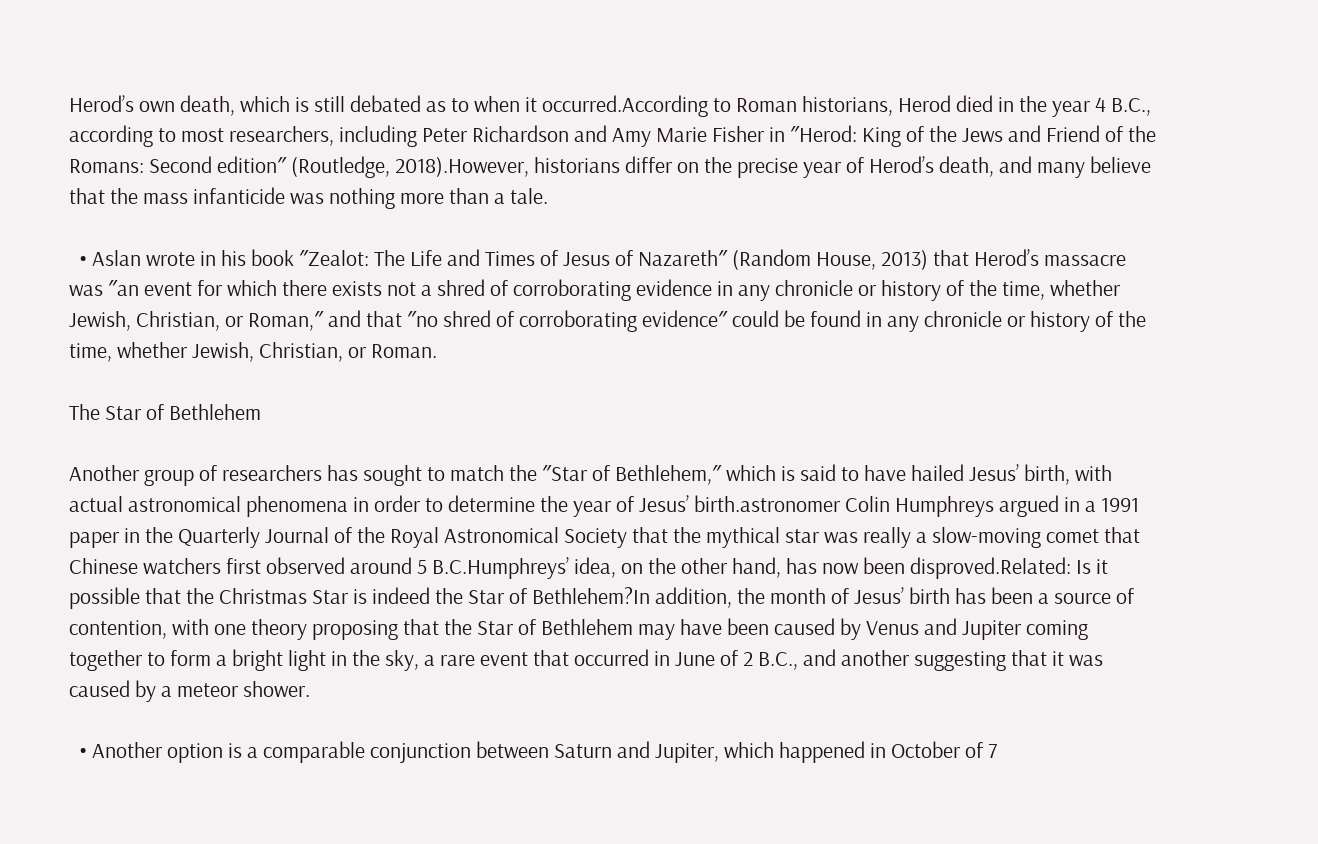Herod’s own death, which is still debated as to when it occurred.According to Roman historians, Herod died in the year 4 B.C., according to most researchers, including Peter Richardson and Amy Marie Fisher in ″Herod: King of the Jews and Friend of the Romans: Second edition″ (Routledge, 2018).However, historians differ on the precise year of Herod’s death, and many believe that the mass infanticide was nothing more than a tale.

  • Aslan wrote in his book ″Zealot: The Life and Times of Jesus of Nazareth″ (Random House, 2013) that Herod’s massacre was ″an event for which there exists not a shred of corroborating evidence in any chronicle or history of the time, whether Jewish, Christian, or Roman,″ and that ″no shred of corroborating evidence″ could be found in any chronicle or history of the time, whether Jewish, Christian, or Roman.

The Star of Bethlehem

Another group of researchers has sought to match the ″Star of Bethlehem,″ which is said to have hailed Jesus’ birth, with actual astronomical phenomena in order to determine the year of Jesus’ birth.astronomer Colin Humphreys argued in a 1991 paper in the Quarterly Journal of the Royal Astronomical Society that the mythical star was really a slow-moving comet that Chinese watchers first observed around 5 B.C.Humphreys’ idea, on the other hand, has now been disproved.Related: Is it possible that the Christmas Star is indeed the Star of Bethlehem?In addition, the month of Jesus’ birth has been a source of contention, with one theory proposing that the Star of Bethlehem may have been caused by Venus and Jupiter coming together to form a bright light in the sky, a rare event that occurred in June of 2 B.C., and another suggesting that it was caused by a meteor shower.

  • Another option is a comparable conjunction between Saturn and Jupiter, which happened in October of 7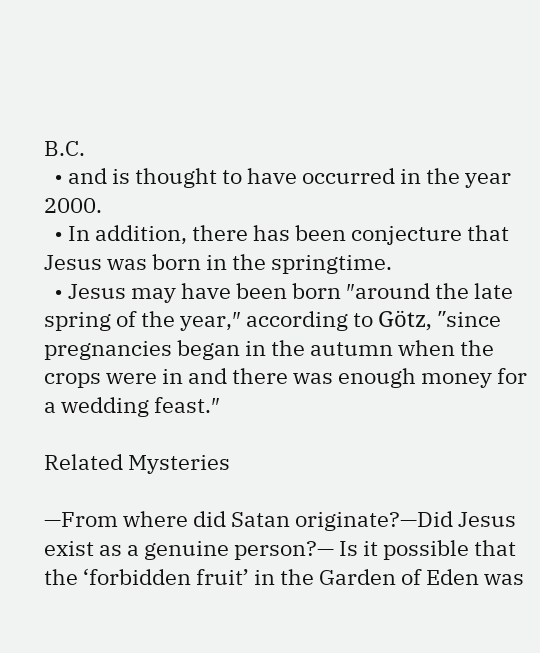B.C.
  • and is thought to have occurred in the year 2000.
  • In addition, there has been conjecture that Jesus was born in the springtime.
  • Jesus may have been born ″around the late spring of the year,″ according to Götz, ″since pregnancies began in the autumn when the crops were in and there was enough money for a wedding feast.″

Related Mysteries

—From where did Satan originate?—Did Jesus exist as a genuine person?— Is it possible that the ‘forbidden fruit’ in the Garden of Eden was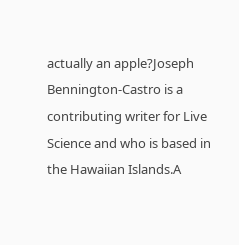actually an apple?Joseph Bennington-Castro is a contributing writer for Live Science and who is based in the Hawaiian Islands.A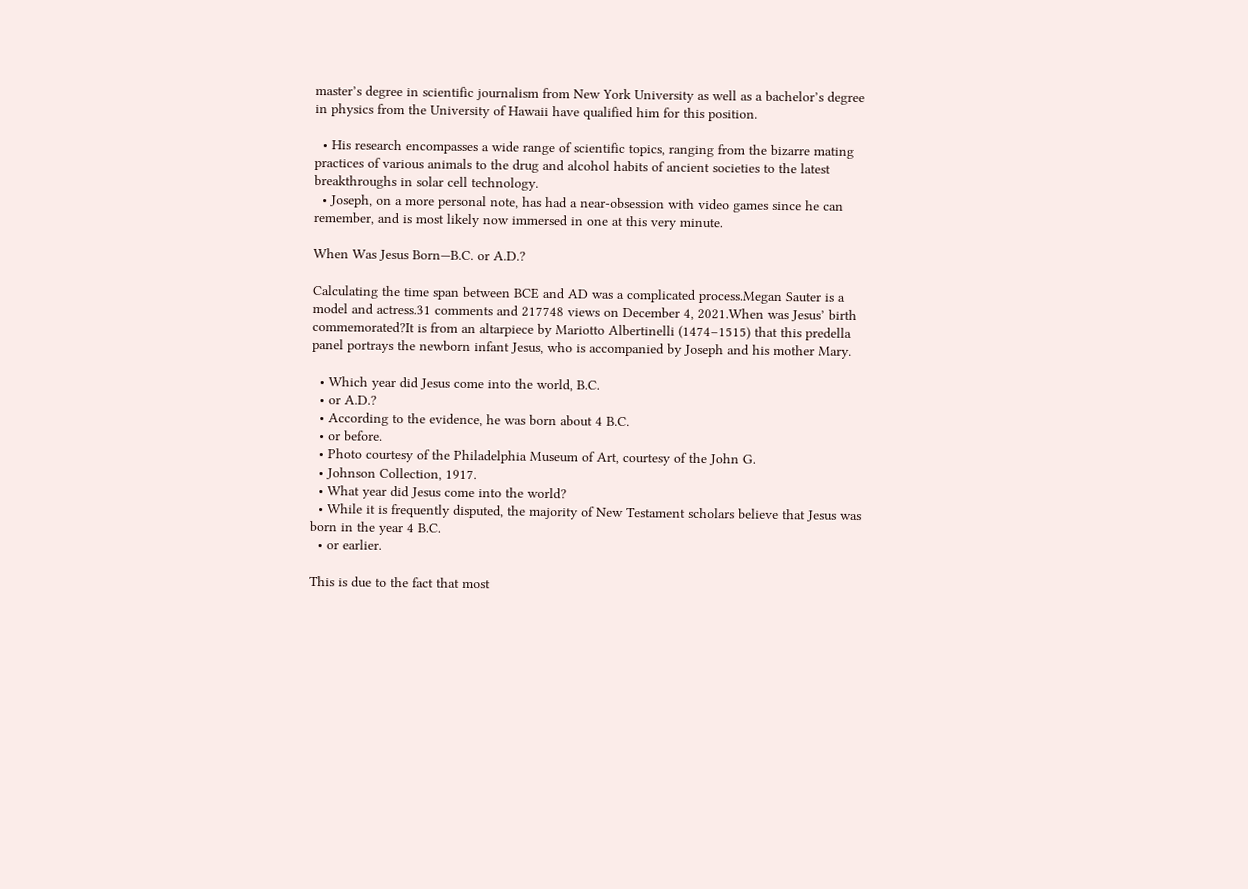master’s degree in scientific journalism from New York University as well as a bachelor’s degree in physics from the University of Hawaii have qualified him for this position.

  • His research encompasses a wide range of scientific topics, ranging from the bizarre mating practices of various animals to the drug and alcohol habits of ancient societies to the latest breakthroughs in solar cell technology.
  • Joseph, on a more personal note, has had a near-obsession with video games since he can remember, and is most likely now immersed in one at this very minute.

When Was Jesus Born—B.C. or A.D.?

Calculating the time span between BCE and AD was a complicated process.Megan Sauter is a model and actress.31 comments and 217748 views on December 4, 2021.When was Jesus’ birth commemorated?It is from an altarpiece by Mariotto Albertinelli (1474–1515) that this predella panel portrays the newborn infant Jesus, who is accompanied by Joseph and his mother Mary.

  • Which year did Jesus come into the world, B.C.
  • or A.D.?
  • According to the evidence, he was born about 4 B.C.
  • or before.
  • Photo courtesy of the Philadelphia Museum of Art, courtesy of the John G.
  • Johnson Collection, 1917.
  • What year did Jesus come into the world?
  • While it is frequently disputed, the majority of New Testament scholars believe that Jesus was born in the year 4 B.C.
  • or earlier.

This is due to the fact that most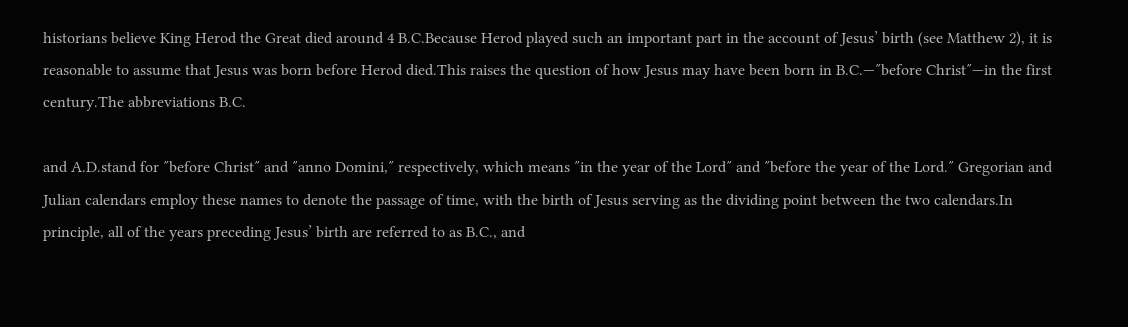historians believe King Herod the Great died around 4 B.C.Because Herod played such an important part in the account of Jesus’ birth (see Matthew 2), it is reasonable to assume that Jesus was born before Herod died.This raises the question of how Jesus may have been born in B.C.—″before Christ″—in the first century.The abbreviations B.C.

and A.D.stand for ″before Christ″ and ″anno Domini,″ respectively, which means ″in the year of the Lord″ and ″before the year of the Lord.″ Gregorian and Julian calendars employ these names to denote the passage of time, with the birth of Jesus serving as the dividing point between the two calendars.In principle, all of the years preceding Jesus’ birth are referred to as B.C., and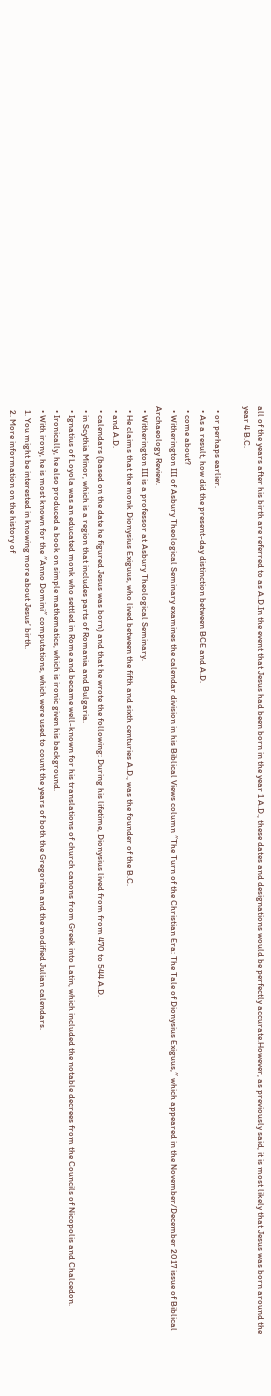all of the years after his birth are referred to as A.D.In the event that Jesus had been born in the year 1 A.D., these dates and designations would be perfectly accurate.However, as previously said, it is most likely that Jesus was born around the year 4 B.C.

  • or perhaps earlier.
  • As a result, how did the present-day distinction between BCE and A.D.
  • come about?
  • Witherington III of Asbury Theological Seminary examines the calendar division in his Biblical Views column ″The Turn of the Christian Era: The Tale of Dionysius Exiguus,″ which appeared in the November/December 2017 issue of Biblical Archaeology Review.
  • Witherington III is a professor at Asbury Theological Seminary.
  • He claims that the monk Dionysius Exiguus, who lived between the fifth and sixth centuries A.D., was the founder of the B.C.
  • and A.D.
  • calendars (based on the date he figured Jesus was born) and that he wrote the following: During his lifetime, Dionysius lived from from 470 to 544 A.D.
  • in Scythia Minor, which is a region that includes parts of Romania and Bulgaria.
  • Ignatius of Loyola was an educated monk who settled in Rome and became well-known for his translations of church canons from Greek into Latin, which included the notable decrees from the Councils of Nicopolis and Chalcedon.
  • Ironically, he also produced a book on simple mathematics, which is ironic given his background.
  • With irony, he is most known for the ″Anno Domini″ computations, which were used to count the years of both the Gregorian and the modified Julian calendars.
  1. You might be interested in knowing more about Jesus’ birth.
  2. More information on the history of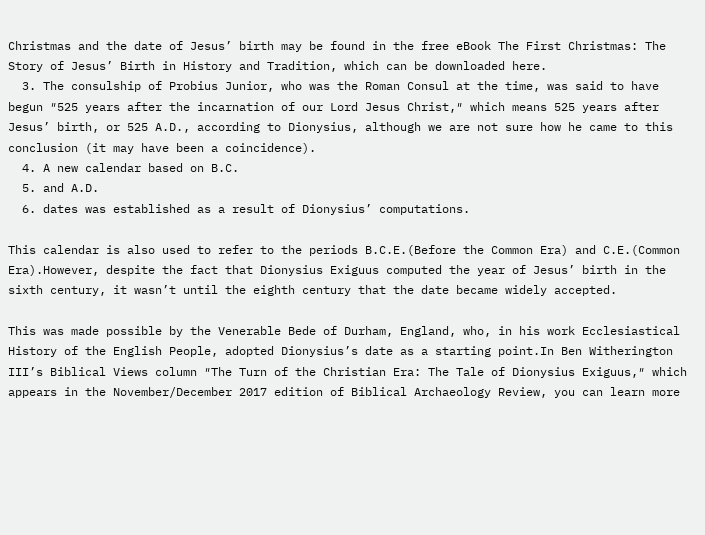Christmas and the date of Jesus’ birth may be found in the free eBook The First Christmas: The Story of Jesus’ Birth in History and Tradition, which can be downloaded here.
  3. The consulship of Probius Junior, who was the Roman Consul at the time, was said to have begun ″525 years after the incarnation of our Lord Jesus Christ,″ which means 525 years after Jesus’ birth, or 525 A.D., according to Dionysius, although we are not sure how he came to this conclusion (it may have been a coincidence).
  4. A new calendar based on B.C.
  5. and A.D.
  6. dates was established as a result of Dionysius’ computations.

This calendar is also used to refer to the periods B.C.E.(Before the Common Era) and C.E.(Common Era).However, despite the fact that Dionysius Exiguus computed the year of Jesus’ birth in the sixth century, it wasn’t until the eighth century that the date became widely accepted.

This was made possible by the Venerable Bede of Durham, England, who, in his work Ecclesiastical History of the English People, adopted Dionysius’s date as a starting point.In Ben Witherington III’s Biblical Views column ″The Turn of the Christian Era: The Tale of Dionysius Exiguus,″ which appears in the November/December 2017 edition of Biblical Archaeology Review, you can learn more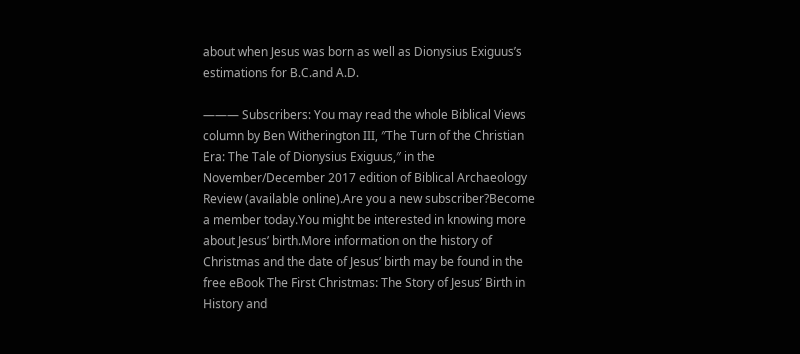about when Jesus was born as well as Dionysius Exiguus’s estimations for B.C.and A.D.

——— Subscribers: You may read the whole Biblical Views column by Ben Witherington III, ″The Turn of the Christian Era: The Tale of Dionysius Exiguus,″ in the November/December 2017 edition of Biblical Archaeology Review (available online).Are you a new subscriber?Become a member today.You might be interested in knowing more about Jesus’ birth.More information on the history of Christmas and the date of Jesus’ birth may be found in the free eBook The First Christmas: The Story of Jesus’ Birth in History and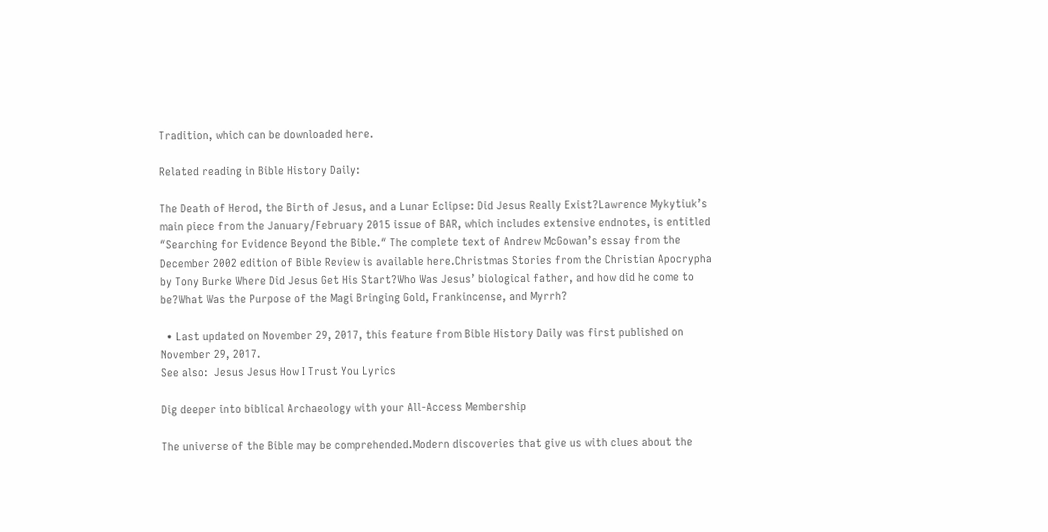Tradition, which can be downloaded here.

Related reading in Bible History Daily:

The Death of Herod, the Birth of Jesus, and a Lunar Eclipse: Did Jesus Really Exist?Lawrence Mykytiuk’s main piece from the January/February 2015 issue of BAR, which includes extensive endnotes, is entitled ″Searching for Evidence Beyond the Bible.″ The complete text of Andrew McGowan’s essay from the December 2002 edition of Bible Review is available here.Christmas Stories from the Christian Apocrypha by Tony Burke Where Did Jesus Get His Start?Who Was Jesus’ biological father, and how did he come to be?What Was the Purpose of the Magi Bringing Gold, Frankincense, and Myrrh?

  • Last updated on November 29, 2017, this feature from Bible History Daily was first published on November 29, 2017.
See also:  Jesus Jesus How I Trust You Lyrics

Dig deeper into biblical Archaeology with your All-Access Membership

The universe of the Bible may be comprehended.Modern discoveries that give us with clues about the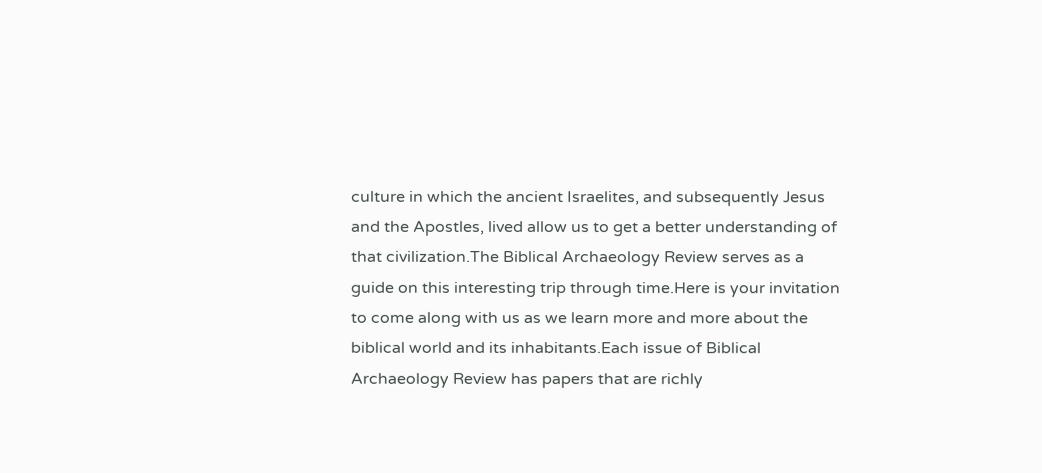culture in which the ancient Israelites, and subsequently Jesus and the Apostles, lived allow us to get a better understanding of that civilization.The Biblical Archaeology Review serves as a guide on this interesting trip through time.Here is your invitation to come along with us as we learn more and more about the biblical world and its inhabitants.Each issue of Biblical Archaeology Review has papers that are richly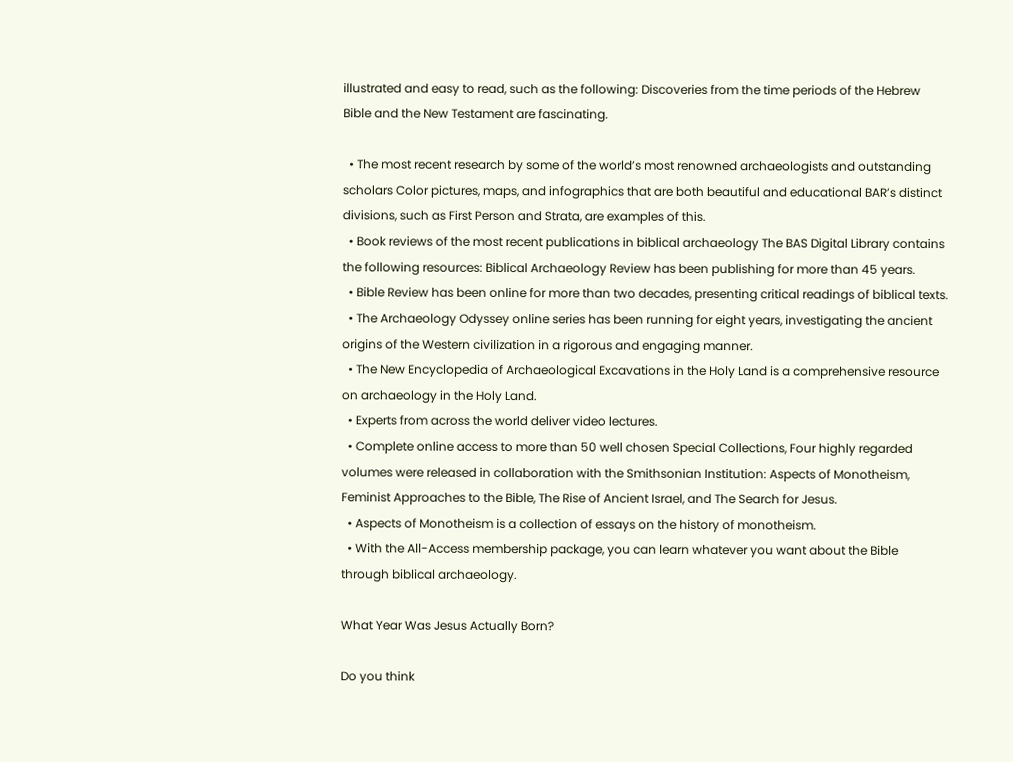illustrated and easy to read, such as the following: Discoveries from the time periods of the Hebrew Bible and the New Testament are fascinating.

  • The most recent research by some of the world’s most renowned archaeologists and outstanding scholars Color pictures, maps, and infographics that are both beautiful and educational BAR’s distinct divisions, such as First Person and Strata, are examples of this.
  • Book reviews of the most recent publications in biblical archaeology The BAS Digital Library contains the following resources: Biblical Archaeology Review has been publishing for more than 45 years.
  • Bible Review has been online for more than two decades, presenting critical readings of biblical texts.
  • The Archaeology Odyssey online series has been running for eight years, investigating the ancient origins of the Western civilization in a rigorous and engaging manner.
  • The New Encyclopedia of Archaeological Excavations in the Holy Land is a comprehensive resource on archaeology in the Holy Land.
  • Experts from across the world deliver video lectures.
  • Complete online access to more than 50 well chosen Special Collections, Four highly regarded volumes were released in collaboration with the Smithsonian Institution: Aspects of Monotheism, Feminist Approaches to the Bible, The Rise of Ancient Israel, and The Search for Jesus.
  • Aspects of Monotheism is a collection of essays on the history of monotheism.
  • With the All-Access membership package, you can learn whatever you want about the Bible through biblical archaeology.

What Year Was Jesus Actually Born?

Do you think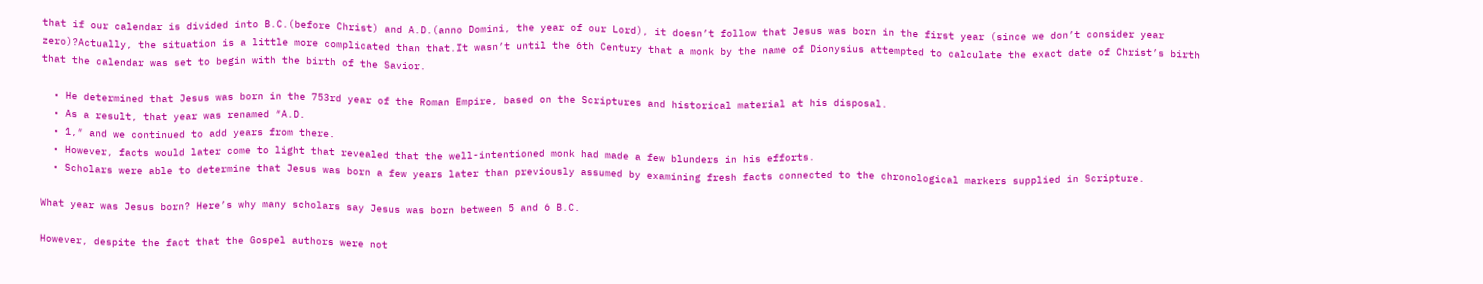that if our calendar is divided into B.C.(before Christ) and A.D.(anno Domini, the year of our Lord), it doesn’t follow that Jesus was born in the first year (since we don’t consider year zero)?Actually, the situation is a little more complicated than that.It wasn’t until the 6th Century that a monk by the name of Dionysius attempted to calculate the exact date of Christ’s birth that the calendar was set to begin with the birth of the Savior.

  • He determined that Jesus was born in the 753rd year of the Roman Empire, based on the Scriptures and historical material at his disposal.
  • As a result, that year was renamed ″A.D.
  • 1,″ and we continued to add years from there.
  • However, facts would later come to light that revealed that the well-intentioned monk had made a few blunders in his efforts.
  • Scholars were able to determine that Jesus was born a few years later than previously assumed by examining fresh facts connected to the chronological markers supplied in Scripture.

What year was Jesus born? Here’s why many scholars say Jesus was born between 5 and 6 B.C.

However, despite the fact that the Gospel authors were not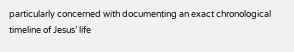particularly concerned with documenting an exact chronological timeline of Jesus’ life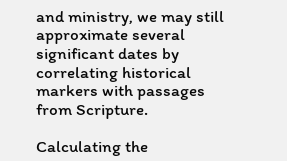and ministry, we may still approximate several significant dates by correlating historical markers with passages from Scripture.

Calculating the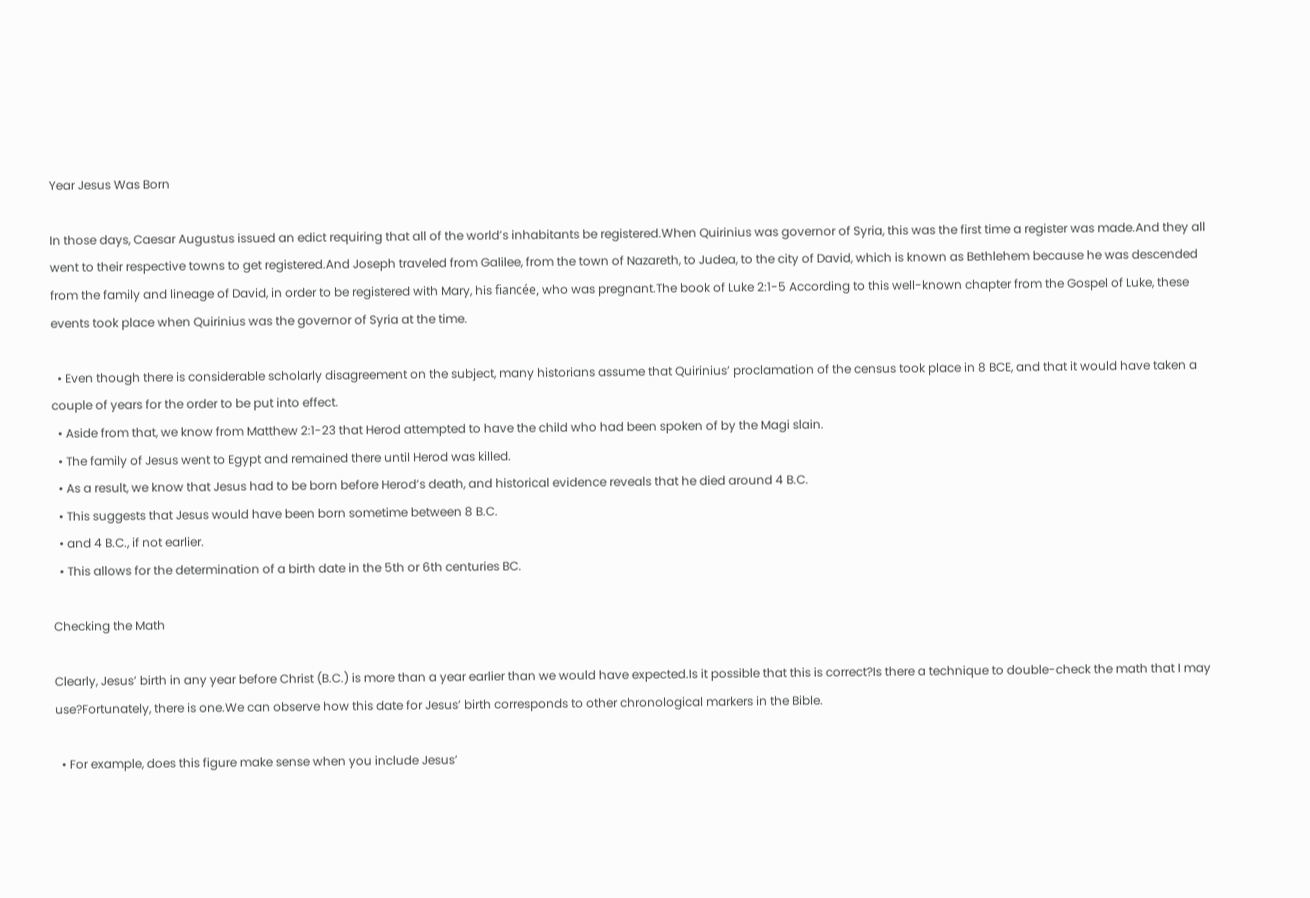Year Jesus Was Born

In those days, Caesar Augustus issued an edict requiring that all of the world’s inhabitants be registered.When Quirinius was governor of Syria, this was the first time a register was made.And they all went to their respective towns to get registered.And Joseph traveled from Galilee, from the town of Nazareth, to Judea, to the city of David, which is known as Bethlehem because he was descended from the family and lineage of David, in order to be registered with Mary, his fiancée, who was pregnant.The book of Luke 2:1-5 According to this well-known chapter from the Gospel of Luke, these events took place when Quirinius was the governor of Syria at the time.

  • Even though there is considerable scholarly disagreement on the subject, many historians assume that Quirinius’ proclamation of the census took place in 8 BCE, and that it would have taken a couple of years for the order to be put into effect.
  • Aside from that, we know from Matthew 2:1-23 that Herod attempted to have the child who had been spoken of by the Magi slain.
  • The family of Jesus went to Egypt and remained there until Herod was killed.
  • As a result, we know that Jesus had to be born before Herod’s death, and historical evidence reveals that he died around 4 B.C.
  • This suggests that Jesus would have been born sometime between 8 B.C.
  • and 4 B.C., if not earlier.
  • This allows for the determination of a birth date in the 5th or 6th centuries BC.

Checking the Math

Clearly, Jesus’ birth in any year before Christ (B.C.) is more than a year earlier than we would have expected.Is it possible that this is correct?Is there a technique to double-check the math that I may use?Fortunately, there is one.We can observe how this date for Jesus’ birth corresponds to other chronological markers in the Bible.

  • For example, does this figure make sense when you include Jesus’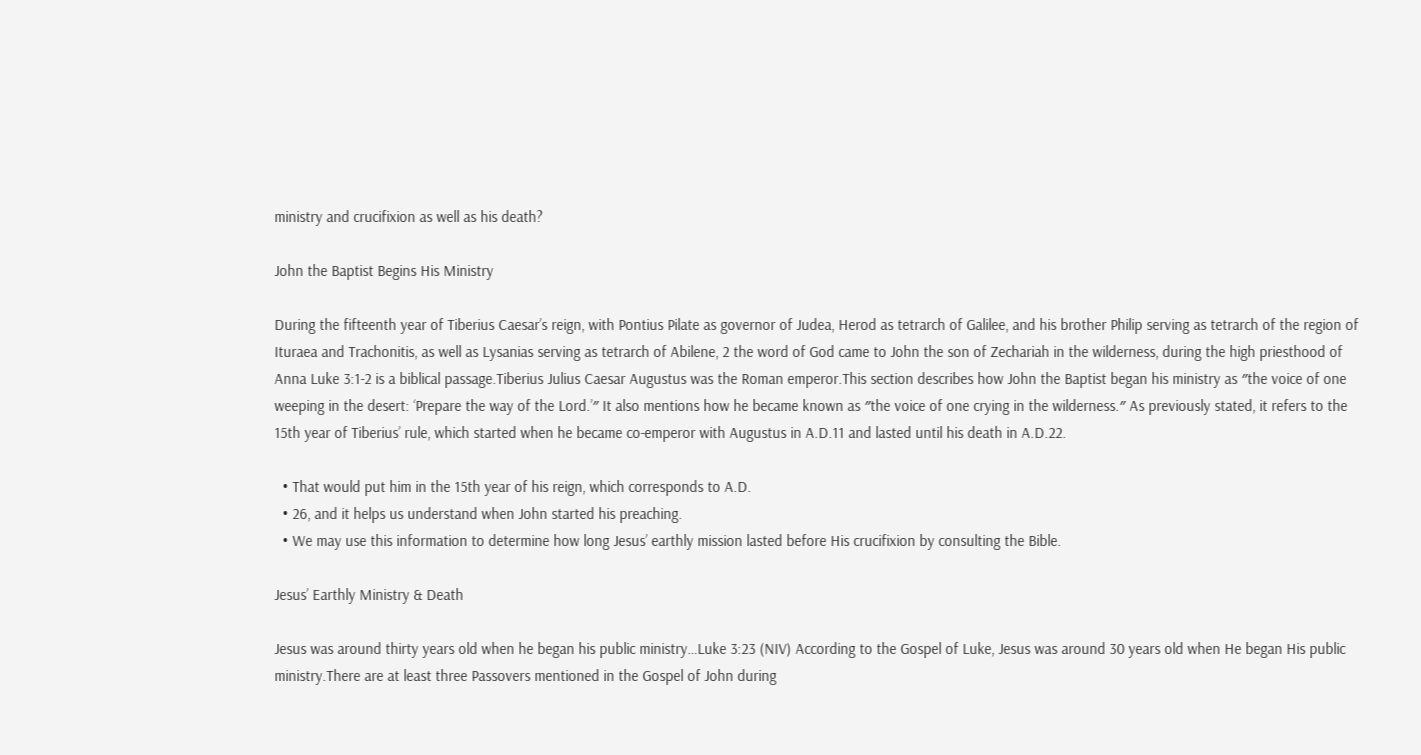ministry and crucifixion as well as his death?

John the Baptist Begins His Ministry

During the fifteenth year of Tiberius Caesar’s reign, with Pontius Pilate as governor of Judea, Herod as tetrarch of Galilee, and his brother Philip serving as tetrarch of the region of Ituraea and Trachonitis, as well as Lysanias serving as tetrarch of Abilene, 2 the word of God came to John the son of Zechariah in the wilderness, during the high priesthood of Anna Luke 3:1-2 is a biblical passage.Tiberius Julius Caesar Augustus was the Roman emperor.This section describes how John the Baptist began his ministry as ″the voice of one weeping in the desert: ‘Prepare the way of the Lord.’″ It also mentions how he became known as ″the voice of one crying in the wilderness.″ As previously stated, it refers to the 15th year of Tiberius’ rule, which started when he became co-emperor with Augustus in A.D.11 and lasted until his death in A.D.22.

  • That would put him in the 15th year of his reign, which corresponds to A.D.
  • 26, and it helps us understand when John started his preaching.
  • We may use this information to determine how long Jesus’ earthly mission lasted before His crucifixion by consulting the Bible.

Jesus’ Earthly Ministry & Death

Jesus was around thirty years old when he began his public ministry…Luke 3:23 (NIV) According to the Gospel of Luke, Jesus was around 30 years old when He began His public ministry.There are at least three Passovers mentioned in the Gospel of John during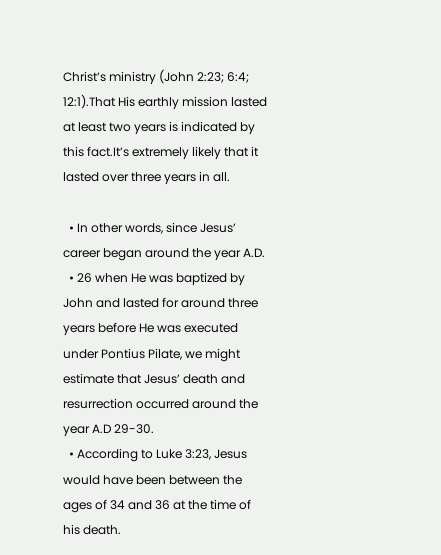Christ’s ministry (John 2:23; 6:4; 12:1).That His earthly mission lasted at least two years is indicated by this fact.It’s extremely likely that it lasted over three years in all.

  • In other words, since Jesus’ career began around the year A.D.
  • 26 when He was baptized by John and lasted for around three years before He was executed under Pontius Pilate, we might estimate that Jesus’ death and resurrection occurred around the year A.D 29-30.
  • According to Luke 3:23, Jesus would have been between the ages of 34 and 36 at the time of his death.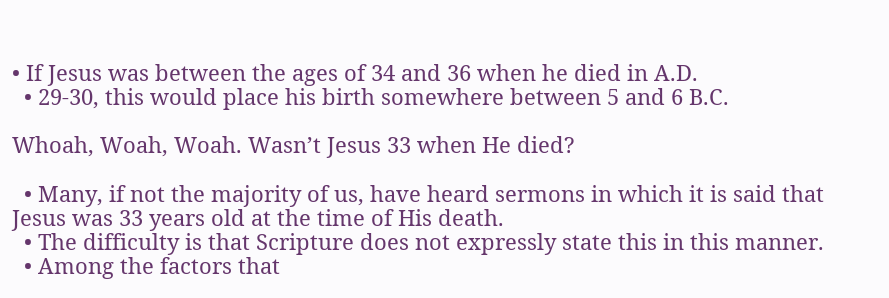• If Jesus was between the ages of 34 and 36 when he died in A.D.
  • 29-30, this would place his birth somewhere between 5 and 6 B.C.

Whoah, Woah, Woah. Wasn’t Jesus 33 when He died?

  • Many, if not the majority of us, have heard sermons in which it is said that Jesus was 33 years old at the time of His death.
  • The difficulty is that Scripture does not expressly state this in this manner.
  • Among the factors that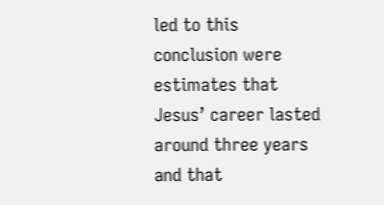led to this conclusion were estimates that Jesus’ career lasted around three years and that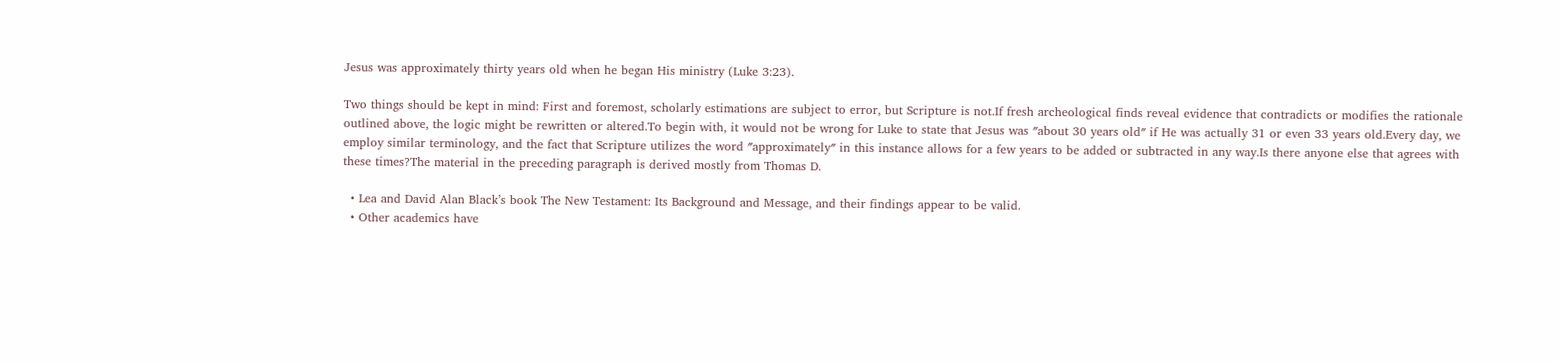Jesus was approximately thirty years old when he began His ministry (Luke 3:23).

Two things should be kept in mind: First and foremost, scholarly estimations are subject to error, but Scripture is not.If fresh archeological finds reveal evidence that contradicts or modifies the rationale outlined above, the logic might be rewritten or altered.To begin with, it would not be wrong for Luke to state that Jesus was ″about 30 years old″ if He was actually 31 or even 33 years old.Every day, we employ similar terminology, and the fact that Scripture utilizes the word ″approximately″ in this instance allows for a few years to be added or subtracted in any way.Is there anyone else that agrees with these times?The material in the preceding paragraph is derived mostly from Thomas D.

  • Lea and David Alan Black’s book The New Testament: Its Background and Message, and their findings appear to be valid.
  • Other academics have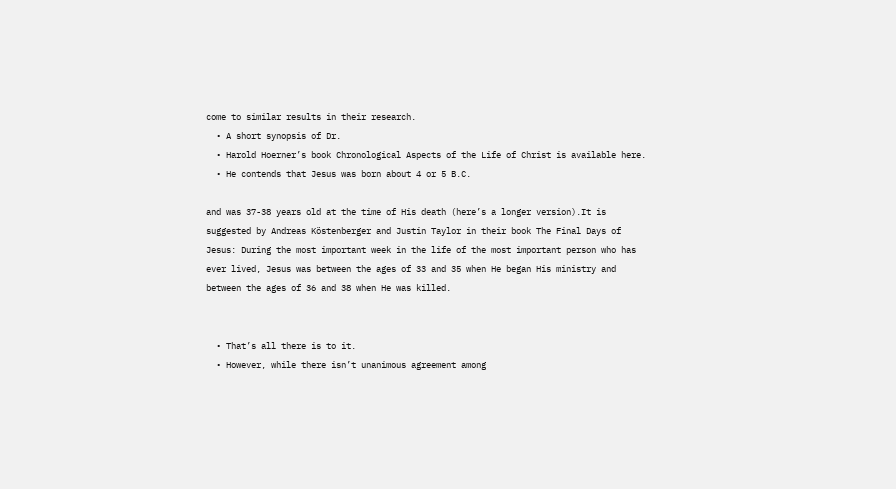come to similar results in their research.
  • A short synopsis of Dr.
  • Harold Hoerner’s book Chronological Aspects of the Life of Christ is available here.
  • He contends that Jesus was born about 4 or 5 B.C.

and was 37-38 years old at the time of His death (here’s a longer version).It is suggested by Andreas Köstenberger and Justin Taylor in their book The Final Days of Jesus: During the most important week in the life of the most important person who has ever lived, Jesus was between the ages of 33 and 35 when He began His ministry and between the ages of 36 and 38 when He was killed.


  • That’s all there is to it.
  • However, while there isn’t unanimous agreement among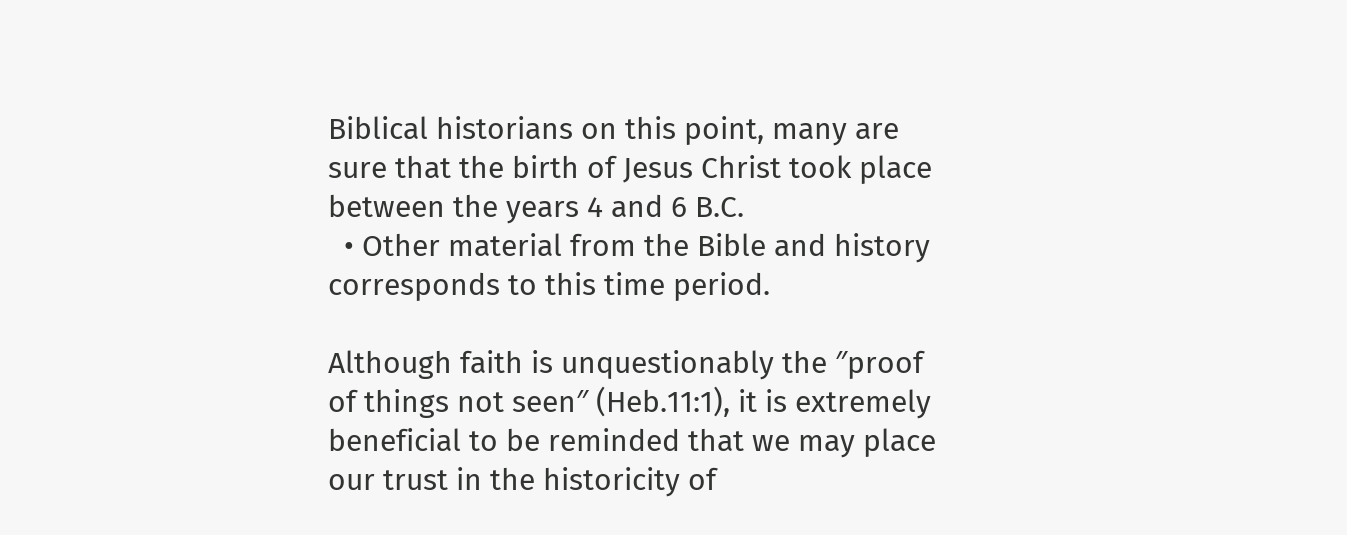Biblical historians on this point, many are sure that the birth of Jesus Christ took place between the years 4 and 6 B.C.
  • Other material from the Bible and history corresponds to this time period.

Although faith is unquestionably the ″proof of things not seen″ (Heb.11:1), it is extremely beneficial to be reminded that we may place our trust in the historicity of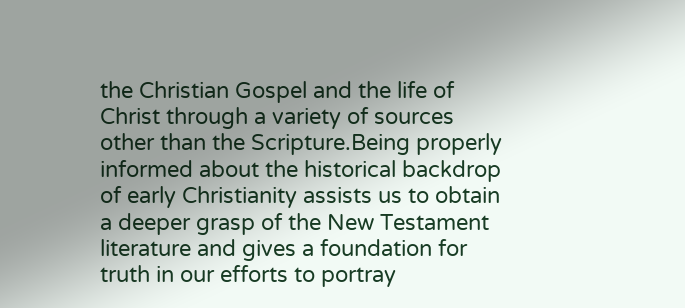the Christian Gospel and the life of Christ through a variety of sources other than the Scripture.Being properly informed about the historical backdrop of early Christianity assists us to obtain a deeper grasp of the New Testament literature and gives a foundation for truth in our efforts to portray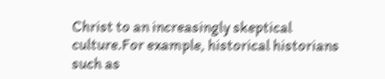Christ to an increasingly skeptical culture.For example, historical historians such as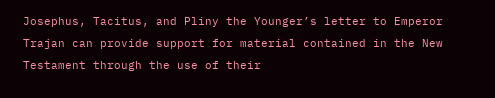Josephus, Tacitus, and Pliny the Younger’s letter to Emperor Trajan can provide support for material contained in the New Testament through the use of their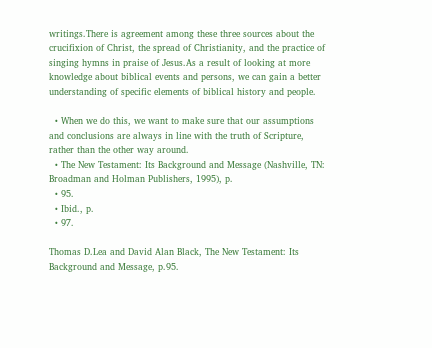writings.There is agreement among these three sources about the crucifixion of Christ, the spread of Christianity, and the practice of singing hymns in praise of Jesus.As a result of looking at more knowledge about biblical events and persons, we can gain a better understanding of specific elements of biblical history and people.

  • When we do this, we want to make sure that our assumptions and conclusions are always in line with the truth of Scripture, rather than the other way around.
  • The New Testament: Its Background and Message (Nashville, TN: Broadman and Holman Publishers, 1995), p.
  • 95.
  • Ibid., p.
  • 97.

Thomas D.Lea and David Alan Black, The New Testament: Its Background and Message, p.95.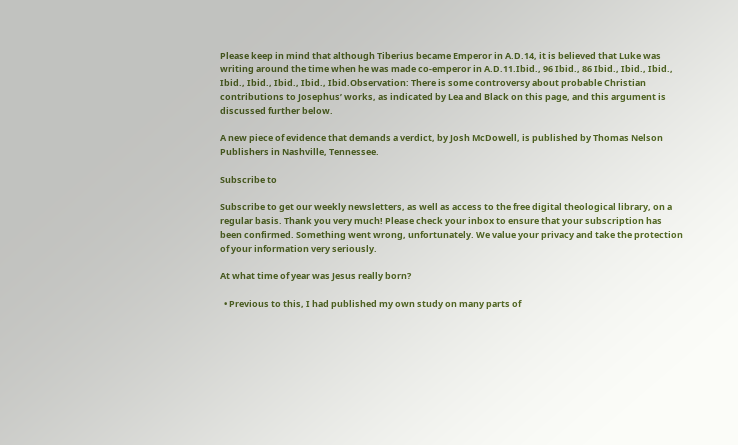Please keep in mind that although Tiberius became Emperor in A.D.14, it is believed that Luke was writing around the time when he was made co-emperor in A.D.11.Ibid., 96 Ibid., 86 Ibid., Ibid., Ibid., Ibid., Ibid., Ibid., Ibid., Ibid.Observation: There is some controversy about probable Christian contributions to Josephus’ works, as indicated by Lea and Black on this page, and this argument is discussed further below.

A new piece of evidence that demands a verdict, by Josh McDowell, is published by Thomas Nelson Publishers in Nashville, Tennessee.

Subscribe to

Subscribe to get our weekly newsletters, as well as access to the free digital theological library, on a regular basis. Thank you very much! Please check your inbox to ensure that your subscription has been confirmed. Something went wrong, unfortunately. We value your privacy and take the protection of your information very seriously.

At what time of year was Jesus really born?

  • Previous to this, I had published my own study on many parts of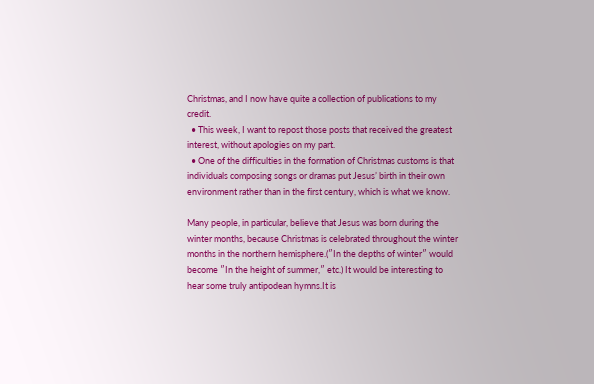Christmas, and I now have quite a collection of publications to my credit.
  • This week, I want to repost those posts that received the greatest interest, without apologies on my part.
  • One of the difficulties in the formation of Christmas customs is that individuals composing songs or dramas put Jesus’ birth in their own environment rather than in the first century, which is what we know.

Many people, in particular, believe that Jesus was born during the winter months, because Christmas is celebrated throughout the winter months in the northern hemisphere.(″In the depths of winter″ would become ″In the height of summer,″ etc.) It would be interesting to hear some truly antipodean hymns.It is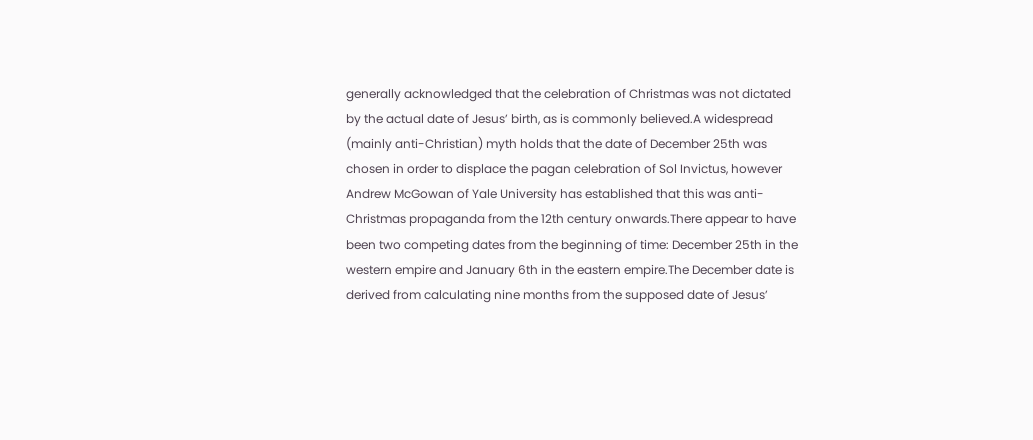generally acknowledged that the celebration of Christmas was not dictated by the actual date of Jesus’ birth, as is commonly believed.A widespread (mainly anti-Christian) myth holds that the date of December 25th was chosen in order to displace the pagan celebration of Sol Invictus, however Andrew McGowan of Yale University has established that this was anti-Christmas propaganda from the 12th century onwards.There appear to have been two competing dates from the beginning of time: December 25th in the western empire and January 6th in the eastern empire.The December date is derived from calculating nine months from the supposed date of Jesus’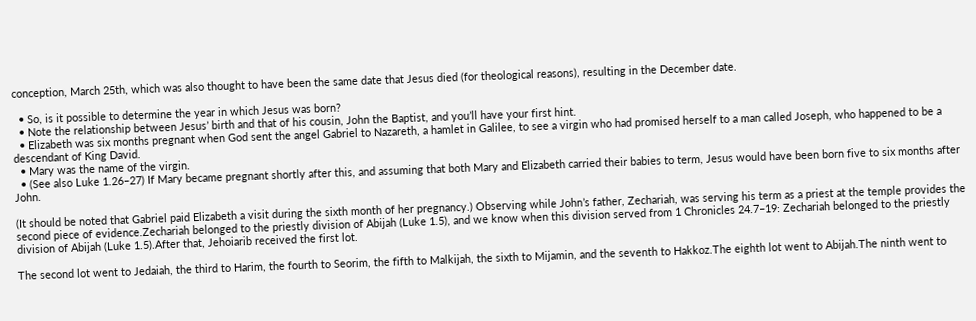conception, March 25th, which was also thought to have been the same date that Jesus died (for theological reasons), resulting in the December date.

  • So, is it possible to determine the year in which Jesus was born?
  • Note the relationship between Jesus’ birth and that of his cousin, John the Baptist, and you’ll have your first hint.
  • Elizabeth was six months pregnant when God sent the angel Gabriel to Nazareth, a hamlet in Galilee, to see a virgin who had promised herself to a man called Joseph, who happened to be a descendant of King David.
  • Mary was the name of the virgin.
  • (See also Luke 1.26–27) If Mary became pregnant shortly after this, and assuming that both Mary and Elizabeth carried their babies to term, Jesus would have been born five to six months after John.

(It should be noted that Gabriel paid Elizabeth a visit during the sixth month of her pregnancy.) Observing while John’s father, Zechariah, was serving his term as a priest at the temple provides the second piece of evidence.Zechariah belonged to the priestly division of Abijah (Luke 1.5), and we know when this division served from 1 Chronicles 24.7–19: Zechariah belonged to the priestly division of Abijah (Luke 1.5).After that, Jehoiarib received the first lot.

The second lot went to Jedaiah, the third to Harim, the fourth to Seorim, the fifth to Malkijah, the sixth to Mijamin, and the seventh to Hakkoz.The eighth lot went to Abijah.The ninth went to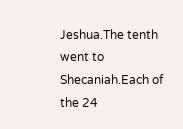Jeshua.The tenth went to Shecaniah.Each of the 24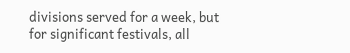divisions served for a week, but for significant festivals, all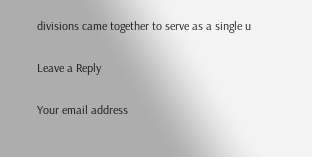divisions came together to serve as a single u

Leave a Reply

Your email address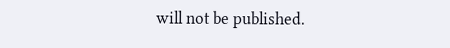will not be published.